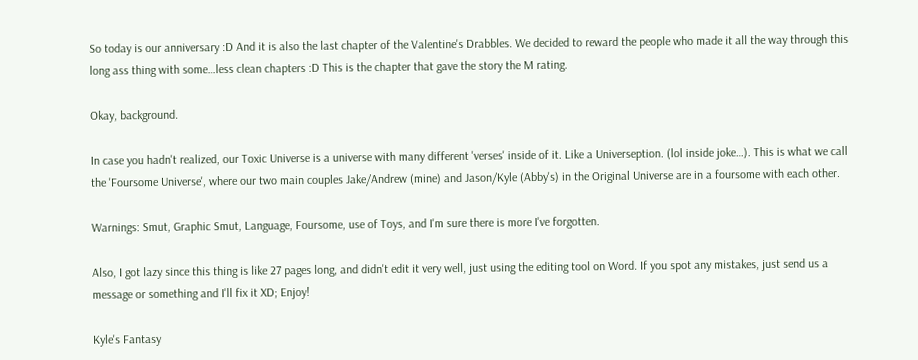So today is our anniversary :D And it is also the last chapter of the Valentine's Drabbles. We decided to reward the people who made it all the way through this long ass thing with some…less clean chapters :D This is the chapter that gave the story the M rating.

Okay, background.

In case you hadn't realized, our Toxic Universe is a universe with many different 'verses' inside of it. Like a Universeption. (lol inside joke…). This is what we call the 'Foursome Universe', where our two main couples Jake/Andrew (mine) and Jason/Kyle (Abby's) in the Original Universe are in a foursome with each other.

Warnings: Smut, Graphic Smut, Language, Foursome, use of Toys, and I'm sure there is more I've forgotten.

Also, I got lazy since this thing is like 27 pages long, and didn't edit it very well, just using the editing tool on Word. If you spot any mistakes, just send us a message or something and I'll fix it XD; Enjoy!

Kyle's Fantasy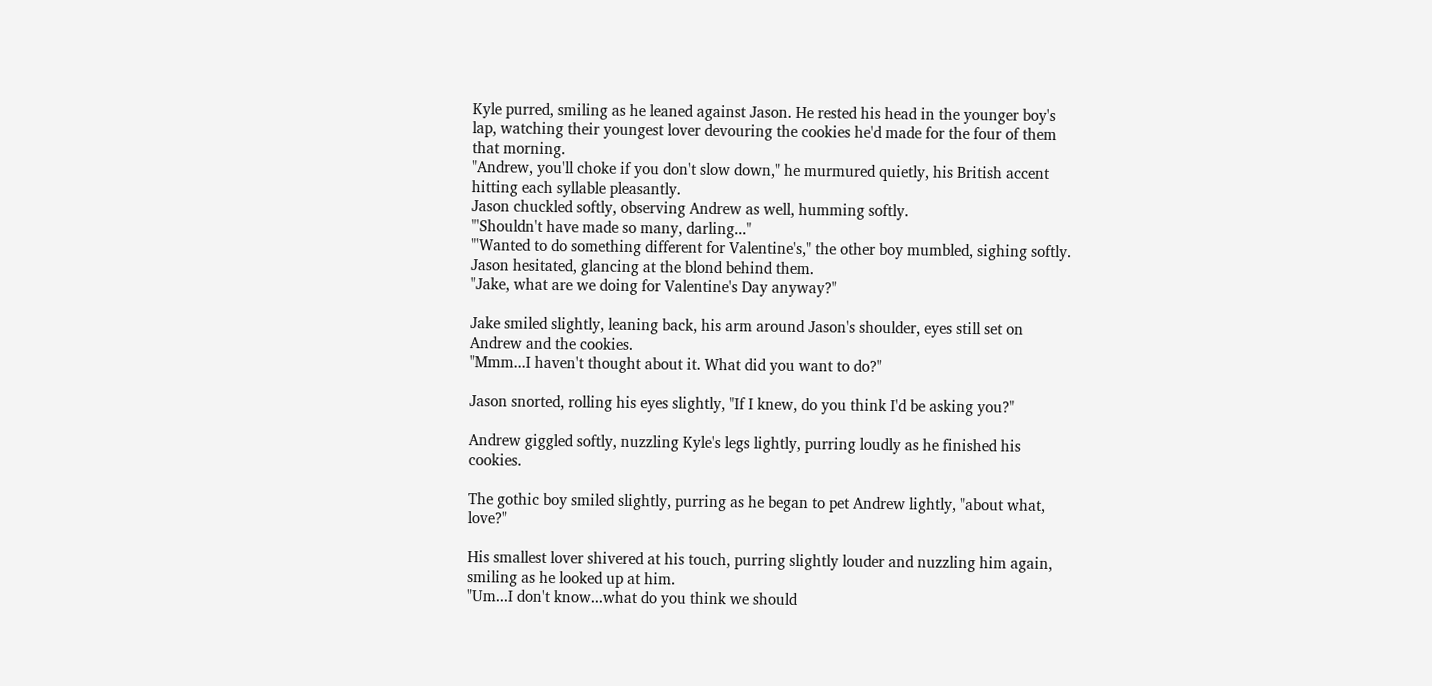Kyle purred, smiling as he leaned against Jason. He rested his head in the younger boy's lap, watching their youngest lover devouring the cookies he'd made for the four of them that morning.
"Andrew, you'll choke if you don't slow down," he murmured quietly, his British accent hitting each syllable pleasantly.
Jason chuckled softly, observing Andrew as well, humming softly.
"'Shouldn't have made so many, darling..."
"'Wanted to do something different for Valentine's," the other boy mumbled, sighing softly.
Jason hesitated, glancing at the blond behind them.
"Jake, what are we doing for Valentine's Day anyway?"

Jake smiled slightly, leaning back, his arm around Jason's shoulder, eyes still set on Andrew and the cookies.
"Mmm...I haven't thought about it. What did you want to do?"

Jason snorted, rolling his eyes slightly, "If I knew, do you think I'd be asking you?"

Andrew giggled softly, nuzzling Kyle's legs lightly, purring loudly as he finished his cookies.

The gothic boy smiled slightly, purring as he began to pet Andrew lightly, "about what, love?"

His smallest lover shivered at his touch, purring slightly louder and nuzzling him again, smiling as he looked up at him.
"Um...I don't know...what do you think we should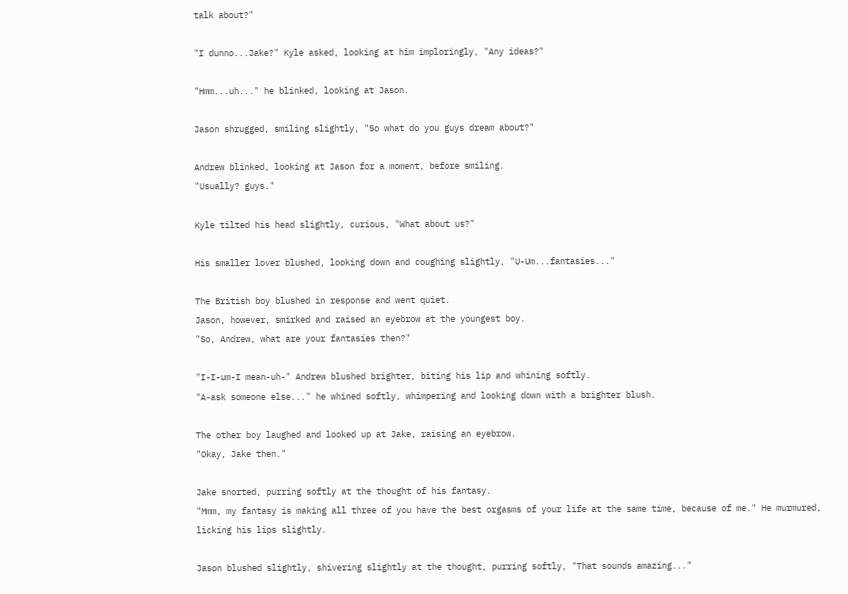talk about?"

"I dunno...Jake?" Kyle asked, looking at him imploringly, "Any ideas?"

"Hmm...uh..." he blinked, looking at Jason.

Jason shrugged, smiling slightly, "So what do you guys dream about?"

Andrew blinked, looking at Jason for a moment, before smiling.
"Usually? guys."

Kyle tilted his head slightly, curious, "What about us?"

His smaller lover blushed, looking down and coughing slightly, "U-Um...fantasies..."

The British boy blushed in response and went quiet.
Jason, however, smirked and raised an eyebrow at the youngest boy.
"So, Andrew, what are your fantasies then?"

"I-I-um-I mean-uh-" Andrew blushed brighter, biting his lip and whining softly.
"A-ask someone else..." he whined softly, whimpering and looking down with a brighter blush.

The other boy laughed and looked up at Jake, raising an eyebrow.
"Okay, Jake then."

Jake snorted, purring softly at the thought of his fantasy.
"Mmm, my fantasy is making all three of you have the best orgasms of your life at the same time, because of me." He murmured, licking his lips slightly.

Jason blushed slightly, shivering slightly at the thought, purring softly, "That sounds amazing..."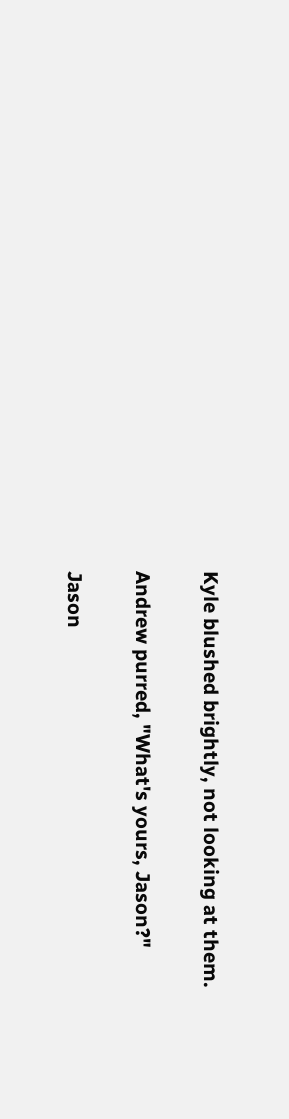Kyle blushed brightly, not looking at them.

Andrew purred, "What's yours, Jason?"

Jason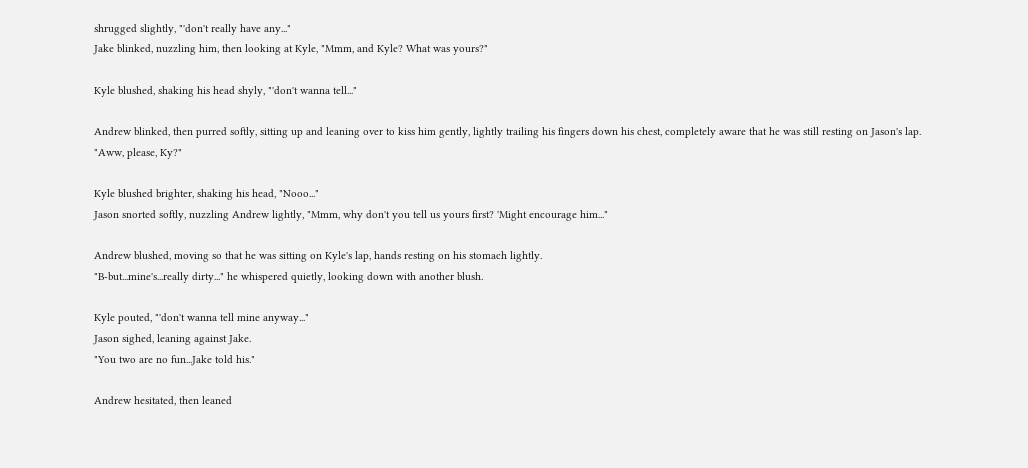shrugged slightly, "'don't really have any..."
Jake blinked, nuzzling him, then looking at Kyle, "Mmm, and Kyle? What was yours?"

Kyle blushed, shaking his head shyly, "'don't wanna tell..."

Andrew blinked, then purred softly, sitting up and leaning over to kiss him gently, lightly trailing his fingers down his chest, completely aware that he was still resting on Jason's lap.
"Aww, please, Ky?"

Kyle blushed brighter, shaking his head, "Nooo..."
Jason snorted softly, nuzzling Andrew lightly, "Mmm, why don't you tell us yours first? 'Might encourage him..."

Andrew blushed, moving so that he was sitting on Kyle's lap, hands resting on his stomach lightly.
"B-but...mine's...really dirty..." he whispered quietly, looking down with another blush.

Kyle pouted, "'don't wanna tell mine anyway..."
Jason sighed, leaning against Jake.
"You two are no fun...Jake told his."

Andrew hesitated, then leaned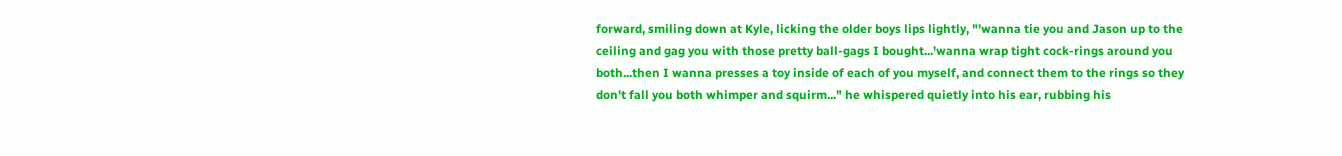forward, smiling down at Kyle, licking the older boys lips lightly, "'wanna tie you and Jason up to the ceiling and gag you with those pretty ball-gags I bought...'wanna wrap tight cock-rings around you both...then I wanna presses a toy inside of each of you myself, and connect them to the rings so they don't fall you both whimper and squirm..." he whispered quietly into his ear, rubbing his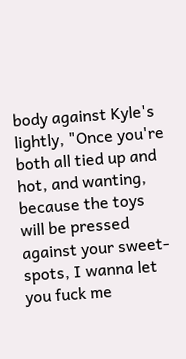body against Kyle's lightly, "Once you're both all tied up and hot, and wanting, because the toys will be pressed against your sweet-spots, I wanna let you fuck me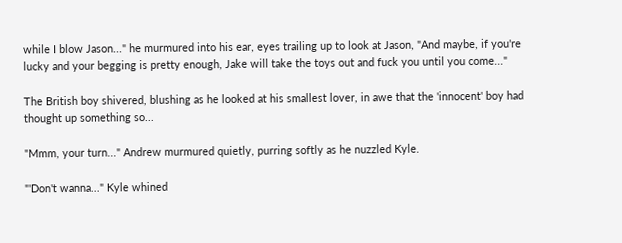while I blow Jason..." he murmured into his ear, eyes trailing up to look at Jason, "And maybe, if you're lucky and your begging is pretty enough, Jake will take the toys out and fuck you until you come..."

The British boy shivered, blushing as he looked at his smallest lover, in awe that the 'innocent' boy had thought up something so...

"Mmm, your turn..." Andrew murmured quietly, purring softly as he nuzzled Kyle.

"'Don't wanna..." Kyle whined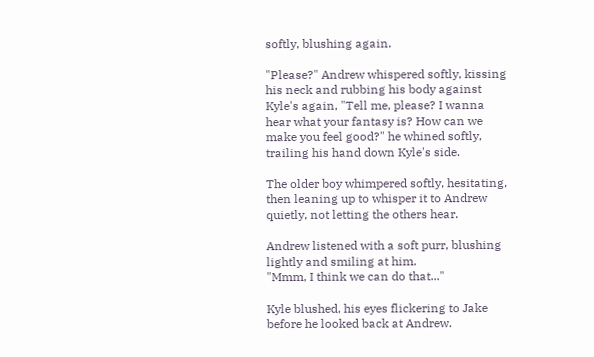softly, blushing again.

"Please?" Andrew whispered softly, kissing his neck and rubbing his body against Kyle's again, "Tell me, please? I wanna hear what your fantasy is? How can we make you feel good?" he whined softly, trailing his hand down Kyle's side.

The older boy whimpered softly, hesitating, then leaning up to whisper it to Andrew quietly, not letting the others hear.

Andrew listened with a soft purr, blushing lightly and smiling at him.
"Mmm, I think we can do that..."

Kyle blushed, his eyes flickering to Jake before he looked back at Andrew.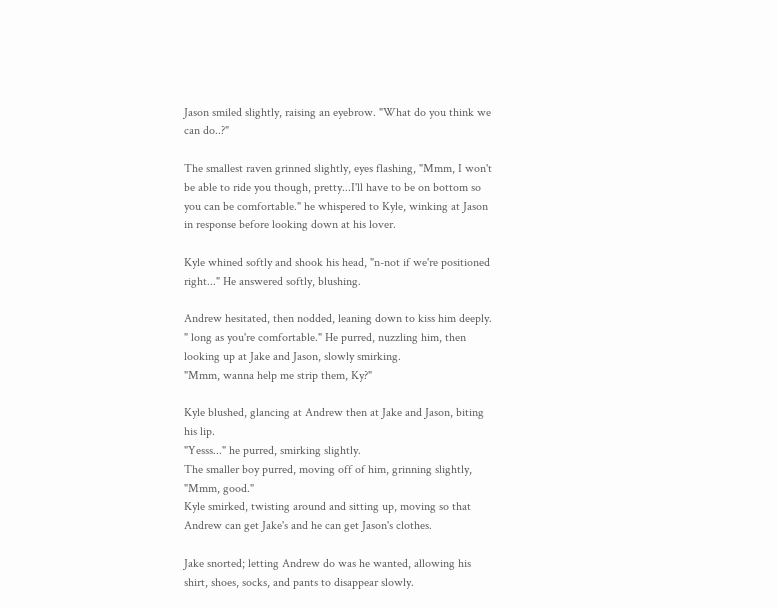Jason smiled slightly, raising an eyebrow. "What do you think we can do..?"

The smallest raven grinned slightly, eyes flashing, "Mmm, I won't be able to ride you though, pretty...I'll have to be on bottom so you can be comfortable." he whispered to Kyle, winking at Jason in response before looking down at his lover.

Kyle whined softly and shook his head, "n-not if we're positioned right..." He answered softly, blushing.

Andrew hesitated, then nodded, leaning down to kiss him deeply.
" long as you're comfortable." He purred, nuzzling him, then looking up at Jake and Jason, slowly smirking.
"Mmm, wanna help me strip them, Ky?"

Kyle blushed, glancing at Andrew then at Jake and Jason, biting his lip.
"Yesss..." he purred, smirking slightly.
The smaller boy purred, moving off of him, grinning slightly, "Mmm, good."
Kyle smirked, twisting around and sitting up, moving so that Andrew can get Jake's and he can get Jason's clothes.

Jake snorted; letting Andrew do was he wanted, allowing his shirt, shoes, socks, and pants to disappear slowly.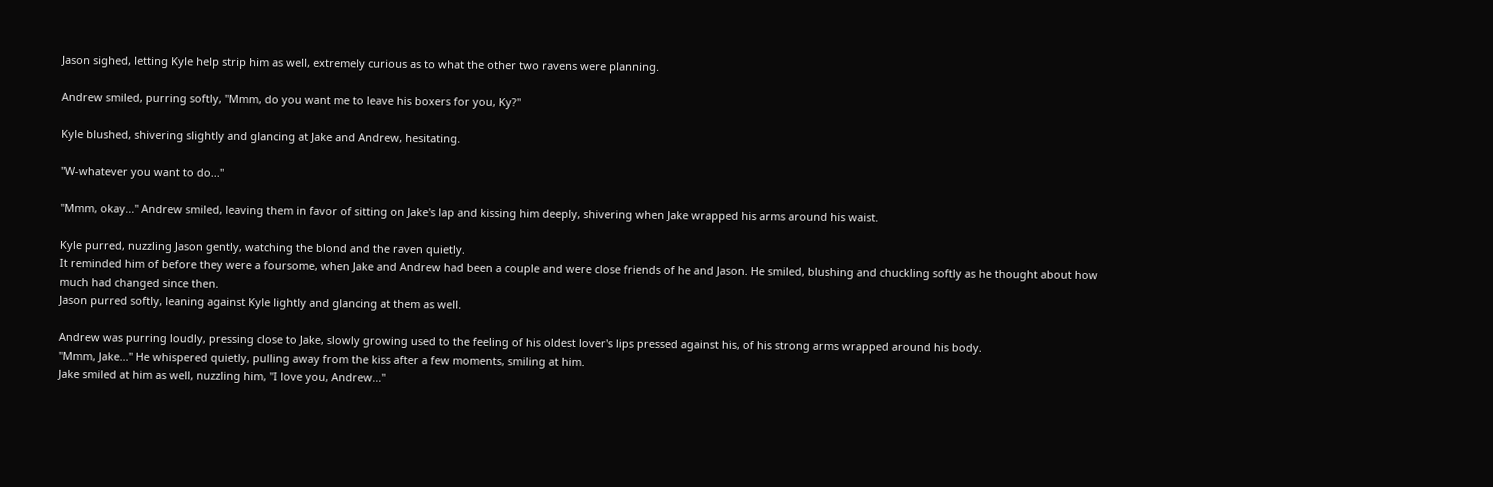Jason sighed, letting Kyle help strip him as well, extremely curious as to what the other two ravens were planning.

Andrew smiled, purring softly, "Mmm, do you want me to leave his boxers for you, Ky?"

Kyle blushed, shivering slightly and glancing at Jake and Andrew, hesitating.

"W-whatever you want to do..."

"Mmm, okay..." Andrew smiled, leaving them in favor of sitting on Jake's lap and kissing him deeply, shivering when Jake wrapped his arms around his waist.

Kyle purred, nuzzling Jason gently, watching the blond and the raven quietly.
It reminded him of before they were a foursome, when Jake and Andrew had been a couple and were close friends of he and Jason. He smiled, blushing and chuckling softly as he thought about how much had changed since then.
Jason purred softly, leaning against Kyle lightly and glancing at them as well.

Andrew was purring loudly, pressing close to Jake, slowly growing used to the feeling of his oldest lover's lips pressed against his, of his strong arms wrapped around his body.
"Mmm, Jake..." He whispered quietly, pulling away from the kiss after a few moments, smiling at him.
Jake smiled at him as well, nuzzling him, "I love you, Andrew..."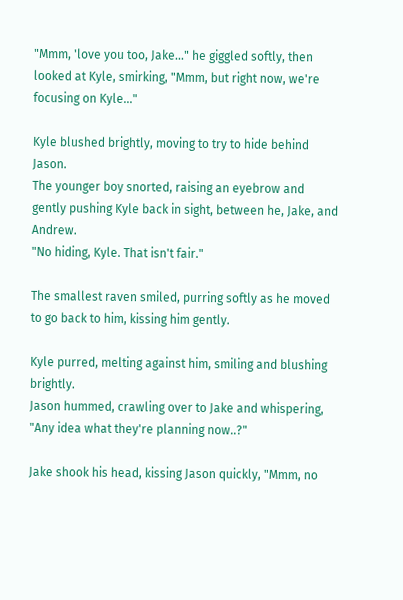"Mmm, 'love you too, Jake..." he giggled softly, then looked at Kyle, smirking, "Mmm, but right now, we're focusing on Kyle..."

Kyle blushed brightly, moving to try to hide behind Jason.
The younger boy snorted, raising an eyebrow and gently pushing Kyle back in sight, between he, Jake, and Andrew.
"No hiding, Kyle. That isn't fair."

The smallest raven smiled, purring softly as he moved to go back to him, kissing him gently.

Kyle purred, melting against him, smiling and blushing brightly.
Jason hummed, crawling over to Jake and whispering, "Any idea what they're planning now..?"

Jake shook his head, kissing Jason quickly, "Mmm, no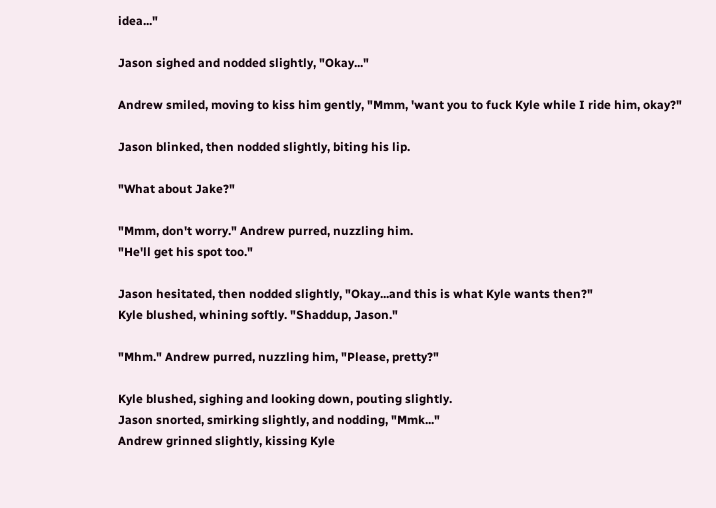idea..."

Jason sighed and nodded slightly, "Okay..."

Andrew smiled, moving to kiss him gently, "Mmm, 'want you to fuck Kyle while I ride him, okay?"

Jason blinked, then nodded slightly, biting his lip.

"What about Jake?"

"Mmm, don't worry." Andrew purred, nuzzling him.
"He'll get his spot too."

Jason hesitated, then nodded slightly, "Okay...and this is what Kyle wants then?"
Kyle blushed, whining softly. "Shaddup, Jason."

"Mhm." Andrew purred, nuzzling him, "Please, pretty?"

Kyle blushed, sighing and looking down, pouting slightly.
Jason snorted, smirking slightly, and nodding, "Mmk..."
Andrew grinned slightly, kissing Kyle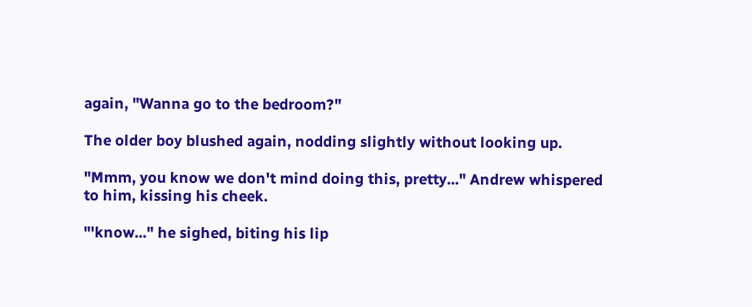again, "Wanna go to the bedroom?"

The older boy blushed again, nodding slightly without looking up.

"Mmm, you know we don't mind doing this, pretty..." Andrew whispered to him, kissing his cheek.

"'know..." he sighed, biting his lip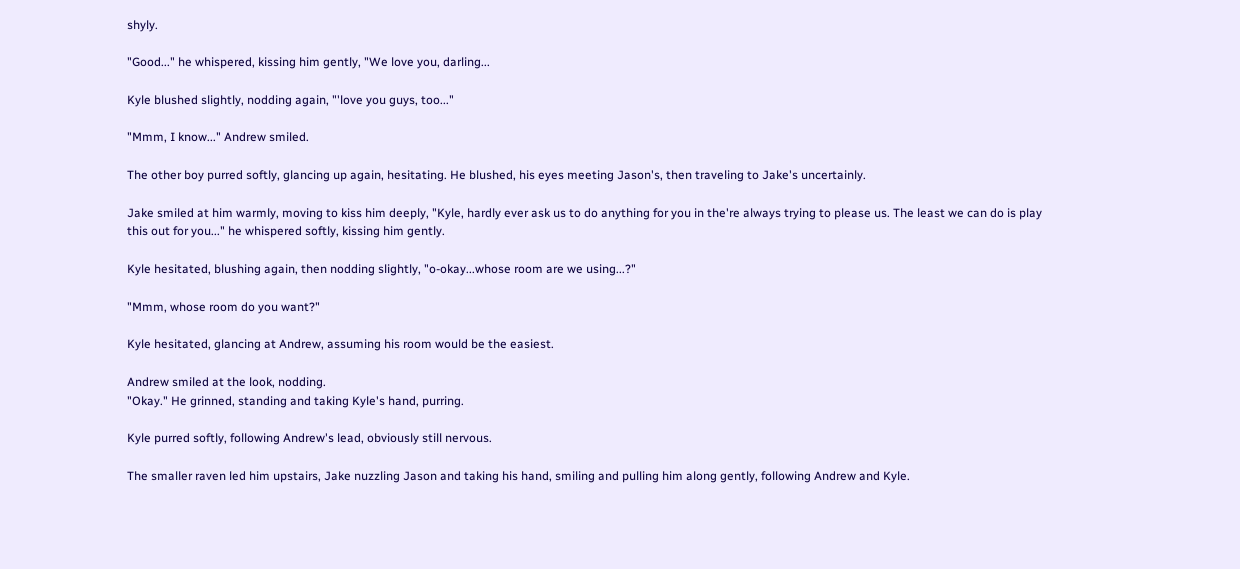shyly.

"Good..." he whispered, kissing him gently, "We love you, darling...

Kyle blushed slightly, nodding again, "'love you guys, too..."

"Mmm, I know..." Andrew smiled.

The other boy purred softly, glancing up again, hesitating. He blushed, his eyes meeting Jason's, then traveling to Jake's uncertainly.

Jake smiled at him warmly, moving to kiss him deeply, "Kyle, hardly ever ask us to do anything for you in the're always trying to please us. The least we can do is play this out for you..." he whispered softly, kissing him gently.

Kyle hesitated, blushing again, then nodding slightly, "o-okay...whose room are we using...?"

"Mmm, whose room do you want?"

Kyle hesitated, glancing at Andrew, assuming his room would be the easiest.

Andrew smiled at the look, nodding.
"Okay." He grinned, standing and taking Kyle's hand, purring.

Kyle purred softly, following Andrew's lead, obviously still nervous.

The smaller raven led him upstairs, Jake nuzzling Jason and taking his hand, smiling and pulling him along gently, following Andrew and Kyle.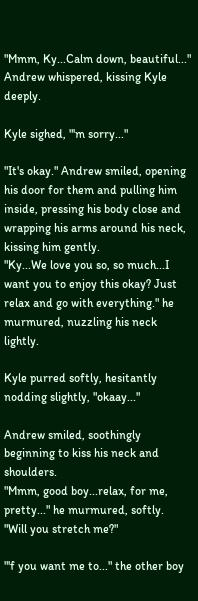"Mmm, Ky...Calm down, beautiful..." Andrew whispered, kissing Kyle deeply.

Kyle sighed, "'m sorry..."

"It's okay." Andrew smiled, opening his door for them and pulling him inside, pressing his body close and wrapping his arms around his neck, kissing him gently.
"Ky...We love you so, so much...I want you to enjoy this okay? Just relax and go with everything." he murmured, nuzzling his neck lightly.

Kyle purred softly, hesitantly nodding slightly, "okaay..."

Andrew smiled, soothingly beginning to kiss his neck and shoulders.
"Mmm, good boy...relax, for me, pretty..." he murmured, softly.
"Will you stretch me?"

"'f you want me to..." the other boy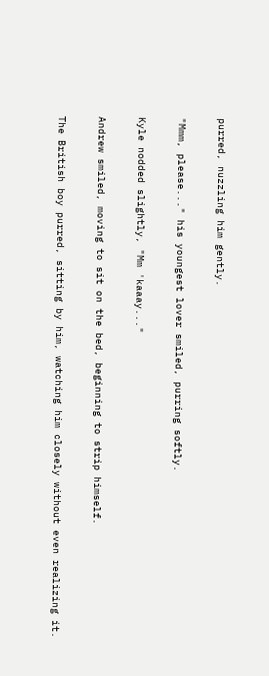purred, nuzzling him gently.

"Mmm, please..." his youngest lover smiled, purring softly.

Kyle nodded slightly, "Mm 'kaaay..."

Andrew smiled, moving to sit on the bed, beginning to strip himself.

The British boy purred, sitting by him, watching him closely without even realizing it.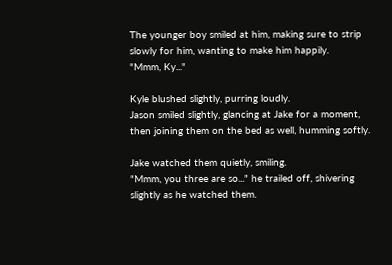The younger boy smiled at him, making sure to strip slowly for him, wanting to make him happily.
"Mmm, Ky..."

Kyle blushed slightly, purring loudly.
Jason smiled slightly, glancing at Jake for a moment, then joining them on the bed as well, humming softly.

Jake watched them quietly, smiling.
"Mmm, you three are so..." he trailed off, shivering slightly as he watched them.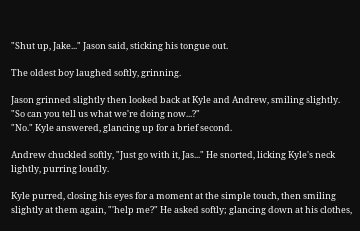"Shut up, Jake..." Jason said, sticking his tongue out.

The oldest boy laughed softly, grinning.

Jason grinned slightly then looked back at Kyle and Andrew, smiling slightly.
"So can you tell us what we're doing now...?"
"No." Kyle answered, glancing up for a brief second.

Andrew chuckled softly, "Just go with it, Jas..." He snorted, licking Kyle's neck lightly, purring loudly.

Kyle purred, closing his eyes for a moment at the simple touch, then smiling slightly at them again, "'help me?" He asked softly; glancing down at his clothes,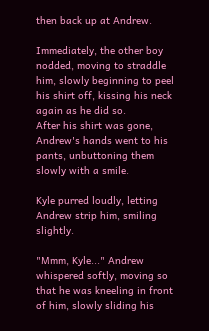then back up at Andrew.

Immediately, the other boy nodded, moving to straddle him, slowly beginning to peel his shirt off, kissing his neck again as he did so.
After his shirt was gone, Andrew's hands went to his pants, unbuttoning them slowly with a smile.

Kyle purred loudly, letting Andrew strip him, smiling slightly.

"Mmm, Kyle..." Andrew whispered softly, moving so that he was kneeling in front of him, slowly sliding his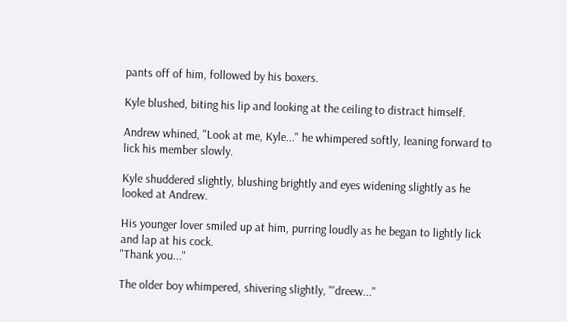pants off of him, followed by his boxers.

Kyle blushed, biting his lip and looking at the ceiling to distract himself.

Andrew whined, "Look at me, Kyle..." he whimpered softly, leaning forward to lick his member slowly.

Kyle shuddered slightly, blushing brightly and eyes widening slightly as he looked at Andrew.

His younger lover smiled up at him, purring loudly as he began to lightly lick and lap at his cock.
"Thank you..."

The older boy whimpered, shivering slightly, "'dreew..."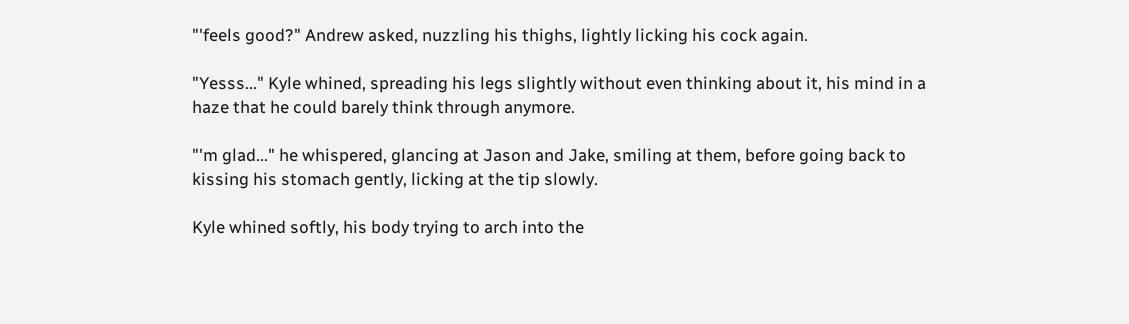"'feels good?" Andrew asked, nuzzling his thighs, lightly licking his cock again.

"Yesss..." Kyle whined, spreading his legs slightly without even thinking about it, his mind in a haze that he could barely think through anymore.

"'m glad..." he whispered, glancing at Jason and Jake, smiling at them, before going back to kissing his stomach gently, licking at the tip slowly.

Kyle whined softly, his body trying to arch into the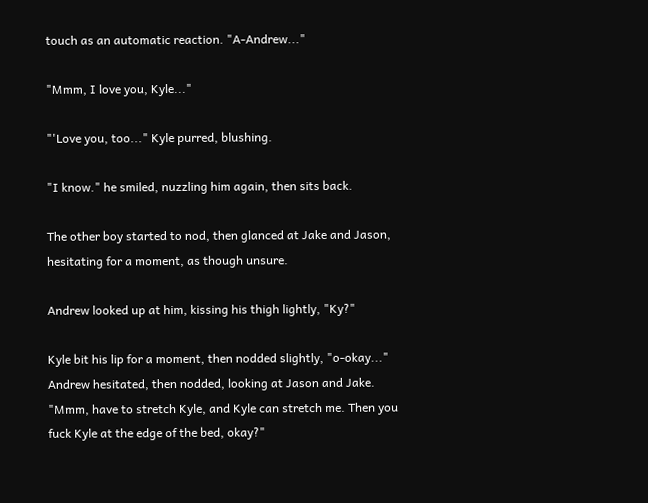touch as an automatic reaction. "A-Andrew..."

"Mmm, I love you, Kyle..."

"'Love you, too..." Kyle purred, blushing.

"I know." he smiled, nuzzling him again, then sits back.

The other boy started to nod, then glanced at Jake and Jason, hesitating for a moment, as though unsure.

Andrew looked up at him, kissing his thigh lightly, "Ky?"

Kyle bit his lip for a moment, then nodded slightly, "o-okay..."
Andrew hesitated, then nodded, looking at Jason and Jake.
"Mmm, have to stretch Kyle, and Kyle can stretch me. Then you fuck Kyle at the edge of the bed, okay?"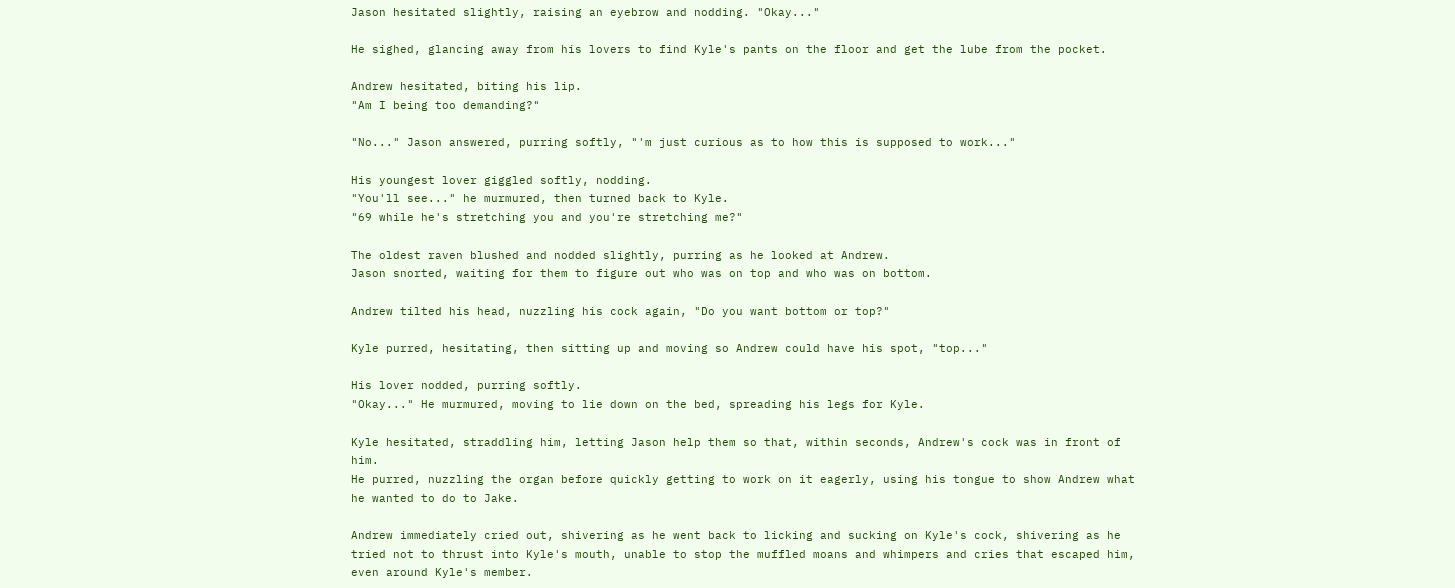Jason hesitated slightly, raising an eyebrow and nodding. "Okay..."

He sighed, glancing away from his lovers to find Kyle's pants on the floor and get the lube from the pocket.

Andrew hesitated, biting his lip.
"Am I being too demanding?"

"No..." Jason answered, purring softly, "'m just curious as to how this is supposed to work..."

His youngest lover giggled softly, nodding.
"You'll see..." he murmured, then turned back to Kyle.
"69 while he's stretching you and you're stretching me?"

The oldest raven blushed and nodded slightly, purring as he looked at Andrew.
Jason snorted, waiting for them to figure out who was on top and who was on bottom.

Andrew tilted his head, nuzzling his cock again, "Do you want bottom or top?"

Kyle purred, hesitating, then sitting up and moving so Andrew could have his spot, "top..."

His lover nodded, purring softly.
"Okay..." He murmured, moving to lie down on the bed, spreading his legs for Kyle.

Kyle hesitated, straddling him, letting Jason help them so that, within seconds, Andrew's cock was in front of him.
He purred, nuzzling the organ before quickly getting to work on it eagerly, using his tongue to show Andrew what he wanted to do to Jake.

Andrew immediately cried out, shivering as he went back to licking and sucking on Kyle's cock, shivering as he tried not to thrust into Kyle's mouth, unable to stop the muffled moans and whimpers and cries that escaped him, even around Kyle's member.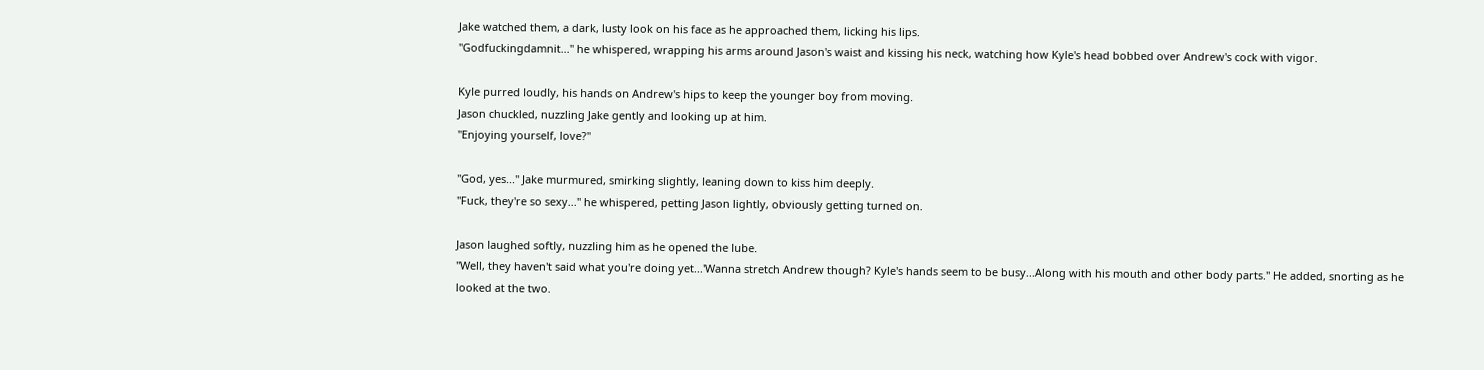Jake watched them, a dark, lusty look on his face as he approached them, licking his lips.
"Godfuckingdamnit..." he whispered, wrapping his arms around Jason's waist and kissing his neck, watching how Kyle's head bobbed over Andrew's cock with vigor.

Kyle purred loudly, his hands on Andrew's hips to keep the younger boy from moving.
Jason chuckled, nuzzling Jake gently and looking up at him.
"Enjoying yourself, love?"

"God, yes..." Jake murmured, smirking slightly, leaning down to kiss him deeply.
"Fuck, they're so sexy..." he whispered, petting Jason lightly, obviously getting turned on.

Jason laughed softly, nuzzling him as he opened the lube.
"Well, they haven't said what you're doing yet...'Wanna stretch Andrew though? Kyle's hands seem to be busy...Along with his mouth and other body parts." He added, snorting as he looked at the two.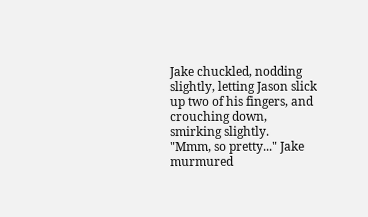Jake chuckled, nodding slightly, letting Jason slick up two of his fingers, and crouching down, smirking slightly.
"Mmm, so pretty..." Jake murmured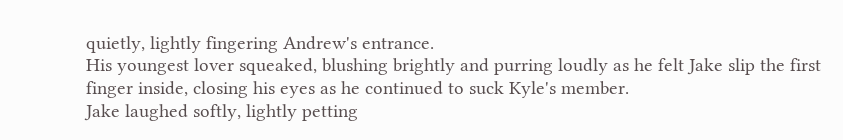quietly, lightly fingering Andrew's entrance.
His youngest lover squeaked, blushing brightly and purring loudly as he felt Jake slip the first finger inside, closing his eyes as he continued to suck Kyle's member.
Jake laughed softly, lightly petting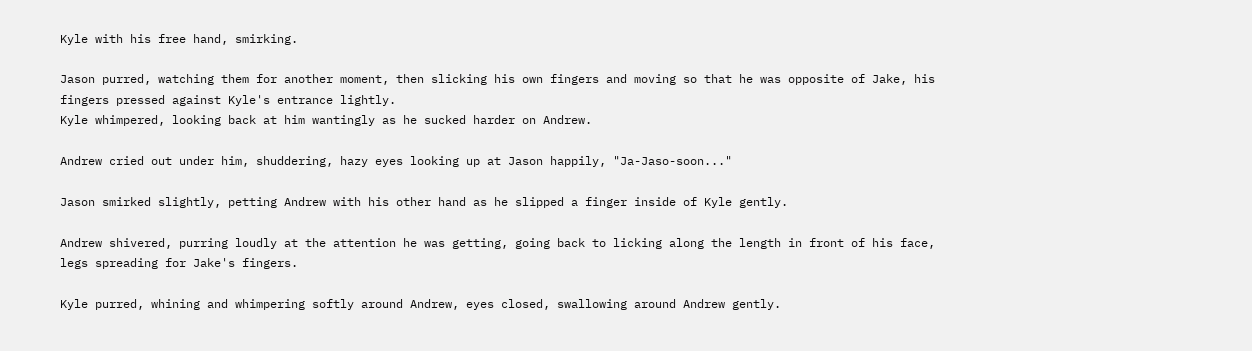Kyle with his free hand, smirking.

Jason purred, watching them for another moment, then slicking his own fingers and moving so that he was opposite of Jake, his fingers pressed against Kyle's entrance lightly.
Kyle whimpered, looking back at him wantingly as he sucked harder on Andrew.

Andrew cried out under him, shuddering, hazy eyes looking up at Jason happily, "Ja-Jaso-soon..."

Jason smirked slightly, petting Andrew with his other hand as he slipped a finger inside of Kyle gently.

Andrew shivered, purring loudly at the attention he was getting, going back to licking along the length in front of his face, legs spreading for Jake's fingers.

Kyle purred, whining and whimpering softly around Andrew, eyes closed, swallowing around Andrew gently.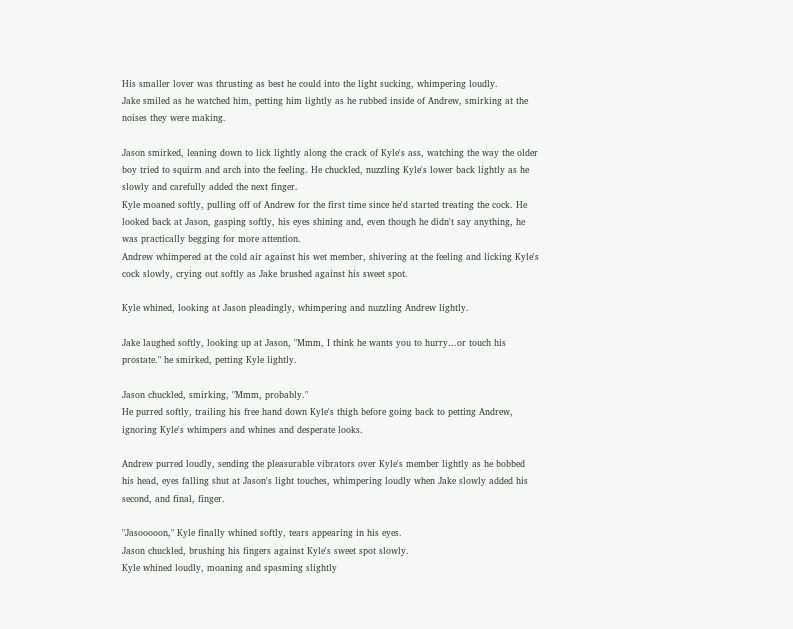His smaller lover was thrusting as best he could into the light sucking, whimpering loudly.
Jake smiled as he watched him, petting him lightly as he rubbed inside of Andrew, smirking at the noises they were making.

Jason smirked, leaning down to lick lightly along the crack of Kyle's ass, watching the way the older boy tried to squirm and arch into the feeling. He chuckled, nuzzling Kyle's lower back lightly as he slowly and carefully added the next finger.
Kyle moaned softly, pulling off of Andrew for the first time since he'd started treating the cock. He looked back at Jason, gasping softly, his eyes shining and, even though he didn't say anything, he was practically begging for more attention.
Andrew whimpered at the cold air against his wet member, shivering at the feeling and licking Kyle's cock slowly, crying out softly as Jake brushed against his sweet spot.

Kyle whined, looking at Jason pleadingly, whimpering and nuzzling Andrew lightly.

Jake laughed softly, looking up at Jason, "Mmm, I think he wants you to hurry...or touch his prostate." he smirked, petting Kyle lightly.

Jason chuckled, smirking, "Mmm, probably."
He purred softly, trailing his free hand down Kyle's thigh before going back to petting Andrew, ignoring Kyle's whimpers and whines and desperate looks.

Andrew purred loudly, sending the pleasurable vibrators over Kyle's member lightly as he bobbed his head, eyes falling shut at Jason's light touches, whimpering loudly when Jake slowly added his second, and final, finger.

"Jasooooon," Kyle finally whined softly, tears appearing in his eyes.
Jason chuckled, brushing his fingers against Kyle's sweet spot slowly.
Kyle whined loudly, moaning and spasming slightly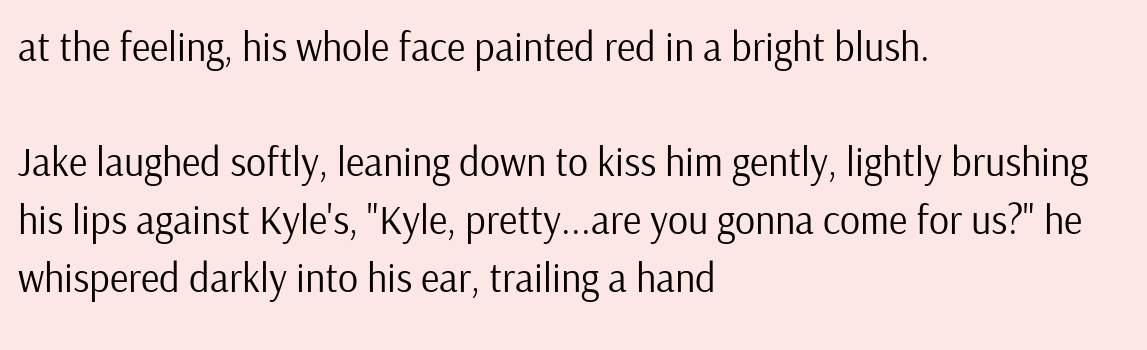at the feeling, his whole face painted red in a bright blush.

Jake laughed softly, leaning down to kiss him gently, lightly brushing his lips against Kyle's, "Kyle, pretty...are you gonna come for us?" he whispered darkly into his ear, trailing a hand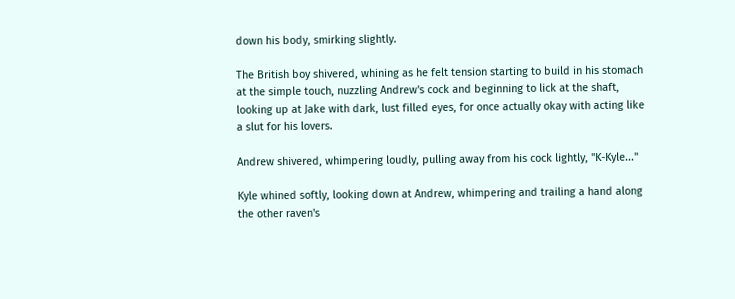down his body, smirking slightly.

The British boy shivered, whining as he felt tension starting to build in his stomach at the simple touch, nuzzling Andrew's cock and beginning to lick at the shaft, looking up at Jake with dark, lust filled eyes, for once actually okay with acting like a slut for his lovers.

Andrew shivered, whimpering loudly, pulling away from his cock lightly, "K-Kyle..."

Kyle whined softly, looking down at Andrew, whimpering and trailing a hand along the other raven's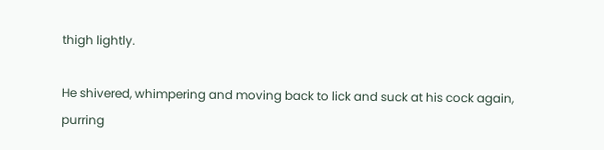thigh lightly.

He shivered, whimpering and moving back to lick and suck at his cock again, purring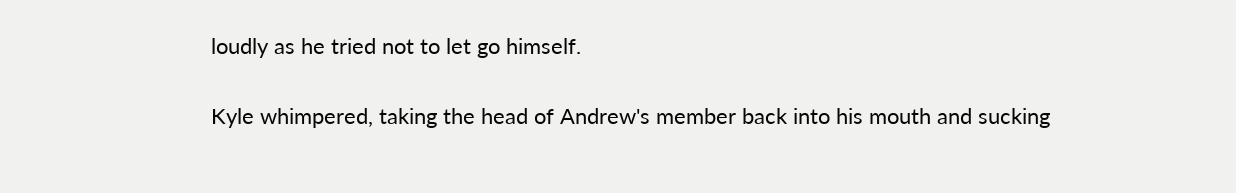loudly as he tried not to let go himself.

Kyle whimpered, taking the head of Andrew's member back into his mouth and sucking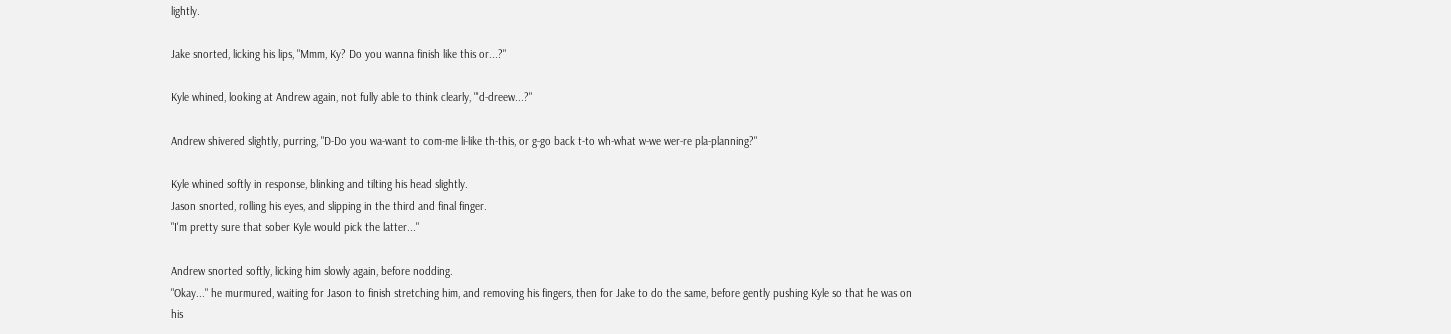lightly.

Jake snorted, licking his lips, "Mmm, Ky? Do you wanna finish like this or...?"

Kyle whined, looking at Andrew again, not fully able to think clearly, "'d-dreew...?"

Andrew shivered slightly, purring, "D-Do you wa-want to com-me li-like th-this, or g-go back t-to wh-what w-we wer-re pla-planning?"

Kyle whined softly in response, blinking and tilting his head slightly.
Jason snorted, rolling his eyes, and slipping in the third and final finger.
"I'm pretty sure that sober Kyle would pick the latter..."

Andrew snorted softly, licking him slowly again, before nodding.
"Okay..." he murmured, waiting for Jason to finish stretching him, and removing his fingers, then for Jake to do the same, before gently pushing Kyle so that he was on his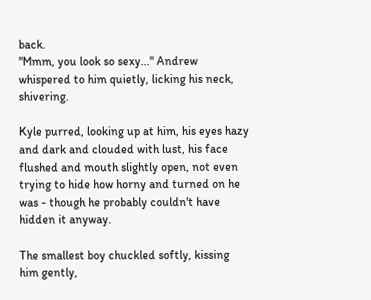back.
"Mmm, you look so sexy..." Andrew whispered to him quietly, licking his neck, shivering.

Kyle purred, looking up at him, his eyes hazy and dark and clouded with lust, his face flushed and mouth slightly open, not even trying to hide how horny and turned on he was - though he probably couldn't have hidden it anyway.

The smallest boy chuckled softly, kissing him gently,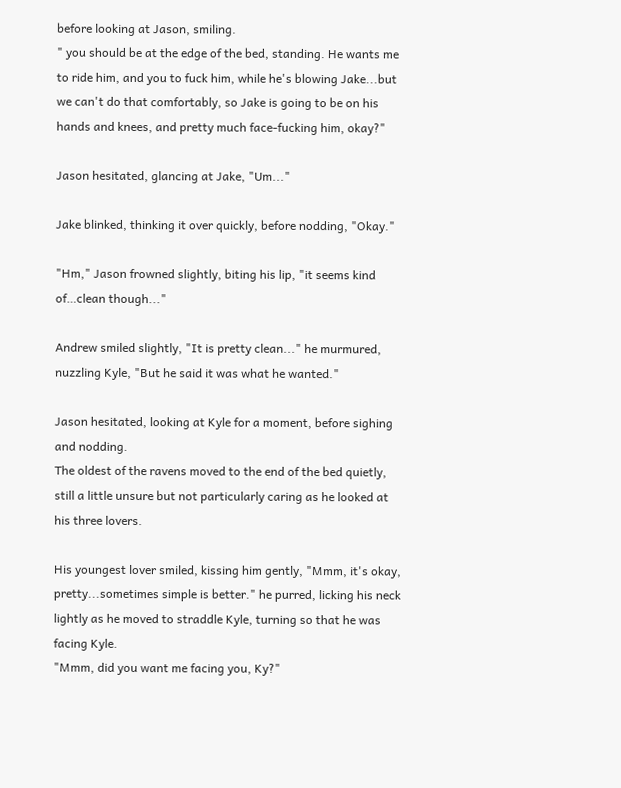before looking at Jason, smiling.
" you should be at the edge of the bed, standing. He wants me to ride him, and you to fuck him, while he's blowing Jake...but we can't do that comfortably, so Jake is going to be on his hands and knees, and pretty much face-fucking him, okay?"

Jason hesitated, glancing at Jake, "Um..."

Jake blinked, thinking it over quickly, before nodding, "Okay."

"Hm," Jason frowned slightly, biting his lip, "it seems kind of…clean though..."

Andrew smiled slightly, "It is pretty clean..." he murmured, nuzzling Kyle, "But he said it was what he wanted."

Jason hesitated, looking at Kyle for a moment, before sighing and nodding.
The oldest of the ravens moved to the end of the bed quietly, still a little unsure but not particularly caring as he looked at his three lovers.

His youngest lover smiled, kissing him gently, "Mmm, it's okay, pretty...sometimes simple is better." he purred, licking his neck lightly as he moved to straddle Kyle, turning so that he was facing Kyle.
"Mmm, did you want me facing you, Ky?"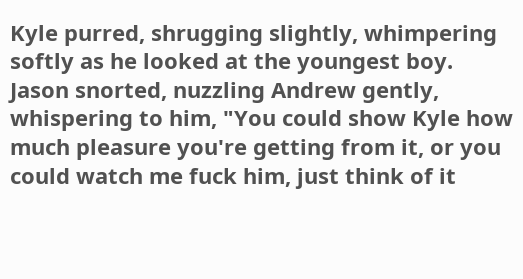Kyle purred, shrugging slightly, whimpering softly as he looked at the youngest boy.
Jason snorted, nuzzling Andrew gently, whispering to him, "You could show Kyle how much pleasure you're getting from it, or you could watch me fuck him, just think of it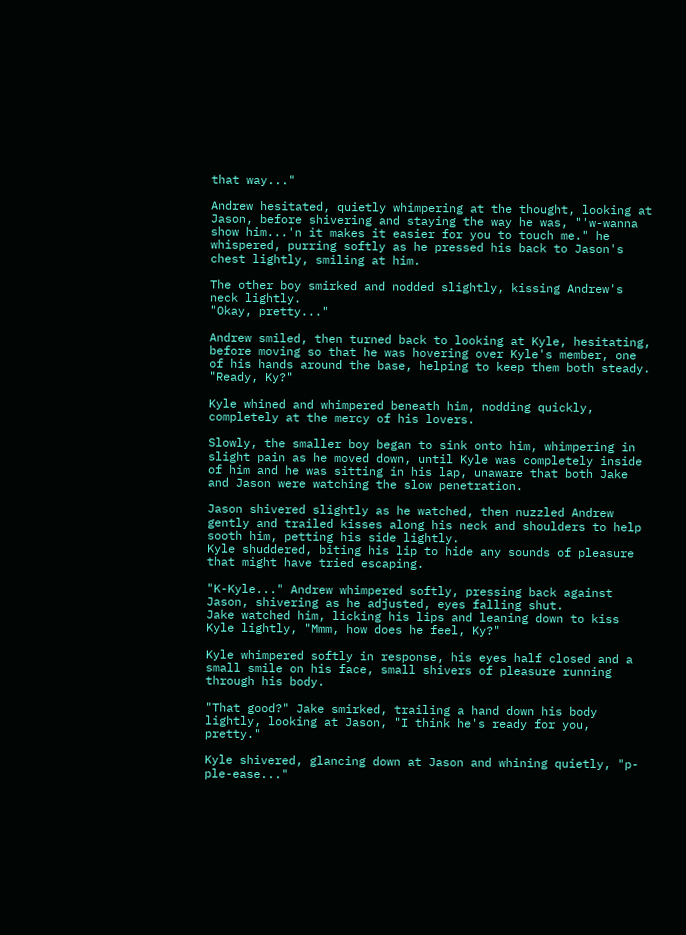that way..."

Andrew hesitated, quietly whimpering at the thought, looking at Jason, before shivering and staying the way he was, "'w-wanna show him...'n it makes it easier for you to touch me." he whispered, purring softly as he pressed his back to Jason's chest lightly, smiling at him.

The other boy smirked and nodded slightly, kissing Andrew's neck lightly.
"Okay, pretty..."

Andrew smiled, then turned back to looking at Kyle, hesitating, before moving so that he was hovering over Kyle's member, one of his hands around the base, helping to keep them both steady.
"Ready, Ky?"

Kyle whined and whimpered beneath him, nodding quickly, completely at the mercy of his lovers.

Slowly, the smaller boy began to sink onto him, whimpering in slight pain as he moved down, until Kyle was completely inside of him and he was sitting in his lap, unaware that both Jake and Jason were watching the slow penetration.

Jason shivered slightly as he watched, then nuzzled Andrew gently and trailed kisses along his neck and shoulders to help sooth him, petting his side lightly.
Kyle shuddered, biting his lip to hide any sounds of pleasure that might have tried escaping.

"K-Kyle..." Andrew whimpered softly, pressing back against Jason, shivering as he adjusted, eyes falling shut.
Jake watched him, licking his lips and leaning down to kiss Kyle lightly, "Mmm, how does he feel, Ky?"

Kyle whimpered softly in response, his eyes half closed and a small smile on his face, small shivers of pleasure running through his body.

"That good?" Jake smirked, trailing a hand down his body lightly, looking at Jason, "I think he's ready for you, pretty."

Kyle shivered, glancing down at Jason and whining quietly, "p-ple-ease..."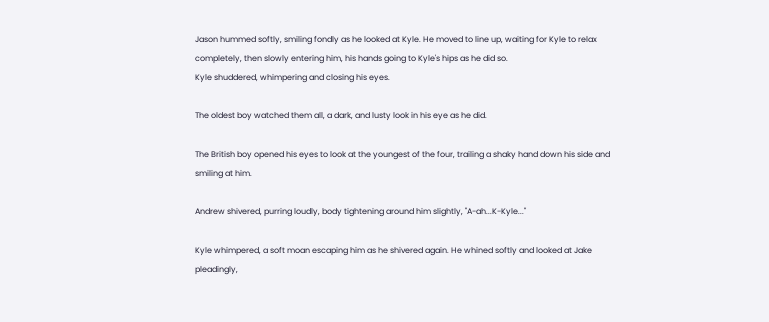Jason hummed softly, smiling fondly as he looked at Kyle. He moved to line up, waiting for Kyle to relax completely, then slowly entering him, his hands going to Kyle's hips as he did so.
Kyle shuddered, whimpering and closing his eyes.

The oldest boy watched them all, a dark, and lusty look in his eye as he did.

The British boy opened his eyes to look at the youngest of the four, trailing a shaky hand down his side and smiling at him.

Andrew shivered, purring loudly, body tightening around him slightly, "A-ah...K-Kyle..."

Kyle whimpered, a soft moan escaping him as he shivered again. He whined softly and looked at Jake pleadingly,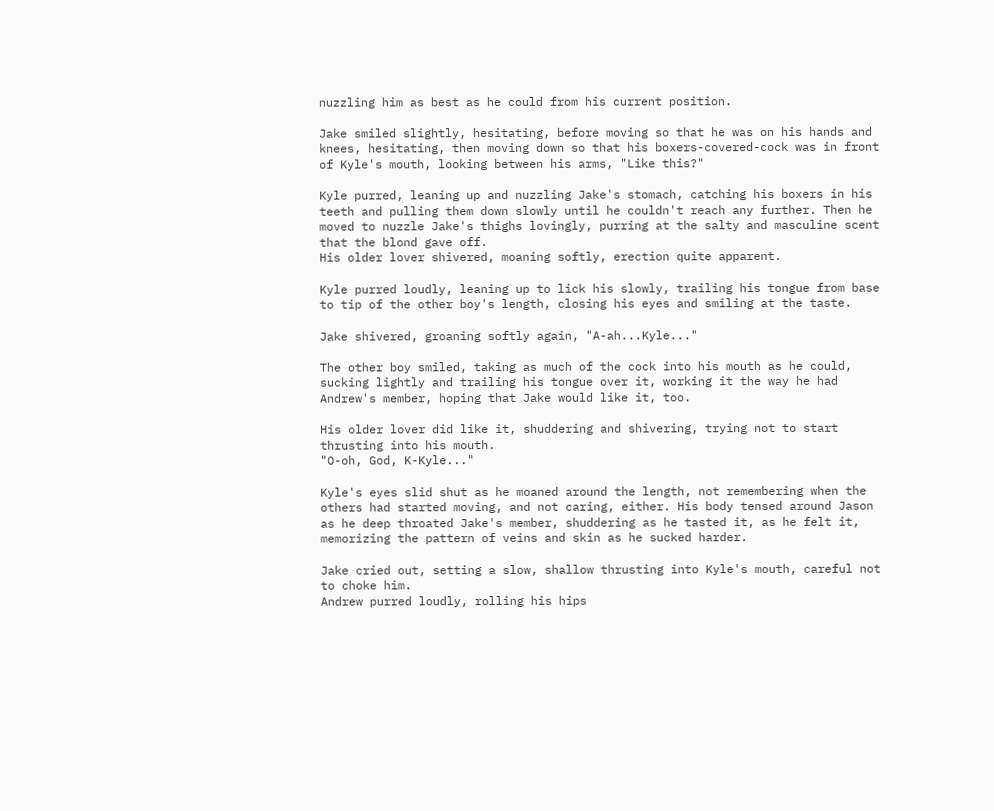nuzzling him as best as he could from his current position.

Jake smiled slightly, hesitating, before moving so that he was on his hands and knees, hesitating, then moving down so that his boxers-covered-cock was in front of Kyle's mouth, looking between his arms, "Like this?"

Kyle purred, leaning up and nuzzling Jake's stomach, catching his boxers in his teeth and pulling them down slowly until he couldn't reach any further. Then he moved to nuzzle Jake's thighs lovingly, purring at the salty and masculine scent that the blond gave off.
His older lover shivered, moaning softly, erection quite apparent.

Kyle purred loudly, leaning up to lick his slowly, trailing his tongue from base to tip of the other boy's length, closing his eyes and smiling at the taste.

Jake shivered, groaning softly again, "A-ah...Kyle..."

The other boy smiled, taking as much of the cock into his mouth as he could, sucking lightly and trailing his tongue over it, working it the way he had Andrew's member, hoping that Jake would like it, too.

His older lover did like it, shuddering and shivering, trying not to start thrusting into his mouth.
"O-oh, God, K-Kyle..."

Kyle's eyes slid shut as he moaned around the length, not remembering when the others had started moving, and not caring, either. His body tensed around Jason as he deep throated Jake's member, shuddering as he tasted it, as he felt it, memorizing the pattern of veins and skin as he sucked harder.

Jake cried out, setting a slow, shallow thrusting into Kyle's mouth, careful not to choke him.
Andrew purred loudly, rolling his hips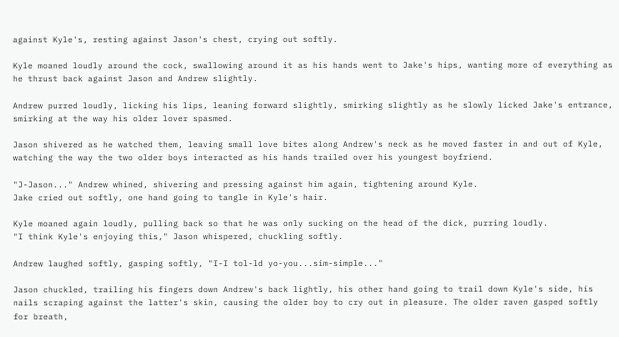against Kyle's, resting against Jason's chest, crying out softly.

Kyle moaned loudly around the cock, swallowing around it as his hands went to Jake's hips, wanting more of everything as he thrust back against Jason and Andrew slightly.

Andrew purred loudly, licking his lips, leaning forward slightly, smirking slightly as he slowly licked Jake's entrance, smirking at the way his older lover spasmed.

Jason shivered as he watched them, leaving small love bites along Andrew's neck as he moved faster in and out of Kyle, watching the way the two older boys interacted as his hands trailed over his youngest boyfriend.

"J-Jason..." Andrew whined, shivering and pressing against him again, tightening around Kyle.
Jake cried out softly, one hand going to tangle in Kyle's hair.

Kyle moaned again loudly, pulling back so that he was only sucking on the head of the dick, purring loudly.
"I think Kyle's enjoying this," Jason whispered, chuckling softly.

Andrew laughed softly, gasping softly, "I-I tol-ld yo-you...sim-simple..."

Jason chuckled, trailing his fingers down Andrew's back lightly, his other hand going to trail down Kyle's side, his nails scraping against the latter's skin, causing the older boy to cry out in pleasure. The older raven gasped softly for breath,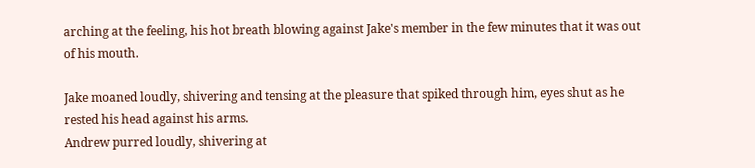arching at the feeling, his hot breath blowing against Jake's member in the few minutes that it was out of his mouth.

Jake moaned loudly, shivering and tensing at the pleasure that spiked through him, eyes shut as he rested his head against his arms.
Andrew purred loudly, shivering at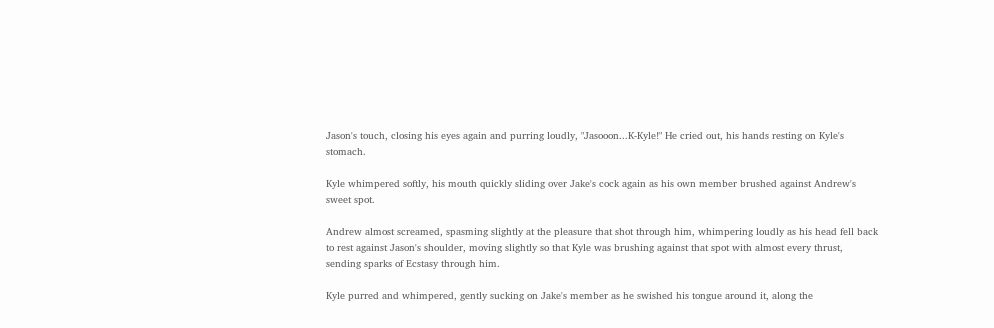Jason's touch, closing his eyes again and purring loudly, "Jasooon...K-Kyle!" He cried out, his hands resting on Kyle's stomach.

Kyle whimpered softly, his mouth quickly sliding over Jake's cock again as his own member brushed against Andrew's sweet spot.

Andrew almost screamed, spasming slightly at the pleasure that shot through him, whimpering loudly as his head fell back to rest against Jason's shoulder, moving slightly so that Kyle was brushing against that spot with almost every thrust, sending sparks of Ecstasy through him.

Kyle purred and whimpered, gently sucking on Jake's member as he swished his tongue around it, along the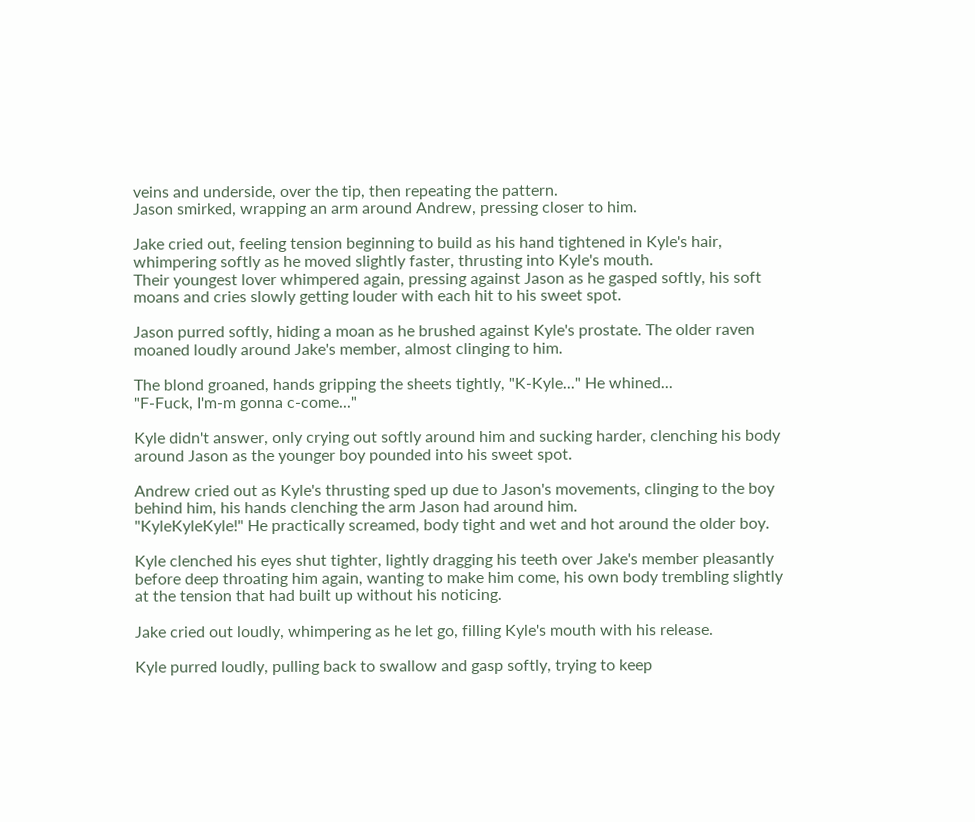veins and underside, over the tip, then repeating the pattern.
Jason smirked, wrapping an arm around Andrew, pressing closer to him.

Jake cried out, feeling tension beginning to build as his hand tightened in Kyle's hair, whimpering softly as he moved slightly faster, thrusting into Kyle's mouth.
Their youngest lover whimpered again, pressing against Jason as he gasped softly, his soft moans and cries slowly getting louder with each hit to his sweet spot.

Jason purred softly, hiding a moan as he brushed against Kyle's prostate. The older raven moaned loudly around Jake's member, almost clinging to him.

The blond groaned, hands gripping the sheets tightly, "K-Kyle..." He whined...
"F-Fuck, I'm-m gonna c-come..."

Kyle didn't answer, only crying out softly around him and sucking harder, clenching his body around Jason as the younger boy pounded into his sweet spot.

Andrew cried out as Kyle's thrusting sped up due to Jason's movements, clinging to the boy behind him, his hands clenching the arm Jason had around him.
"KyleKyleKyle!" He practically screamed, body tight and wet and hot around the older boy.

Kyle clenched his eyes shut tighter, lightly dragging his teeth over Jake's member pleasantly before deep throating him again, wanting to make him come, his own body trembling slightly at the tension that had built up without his noticing.

Jake cried out loudly, whimpering as he let go, filling Kyle's mouth with his release.

Kyle purred loudly, pulling back to swallow and gasp softly, trying to keep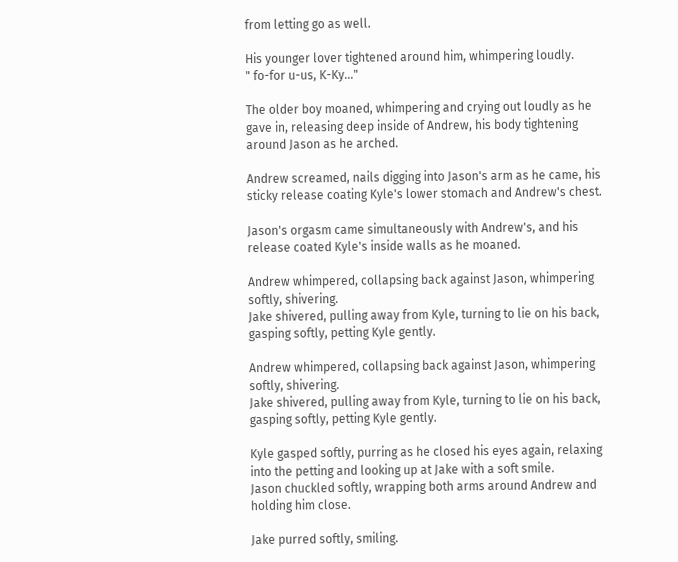from letting go as well.

His younger lover tightened around him, whimpering loudly.
" fo-for u-us, K-Ky..."

The older boy moaned, whimpering and crying out loudly as he gave in, releasing deep inside of Andrew, his body tightening around Jason as he arched.

Andrew screamed, nails digging into Jason's arm as he came, his sticky release coating Kyle's lower stomach and Andrew's chest.

Jason's orgasm came simultaneously with Andrew's, and his release coated Kyle's inside walls as he moaned.

Andrew whimpered, collapsing back against Jason, whimpering softly, shivering.
Jake shivered, pulling away from Kyle, turning to lie on his back, gasping softly, petting Kyle gently.

Andrew whimpered, collapsing back against Jason, whimpering softly, shivering.
Jake shivered, pulling away from Kyle, turning to lie on his back, gasping softly, petting Kyle gently.

Kyle gasped softly, purring as he closed his eyes again, relaxing into the petting and looking up at Jake with a soft smile.
Jason chuckled softly, wrapping both arms around Andrew and holding him close.

Jake purred softly, smiling.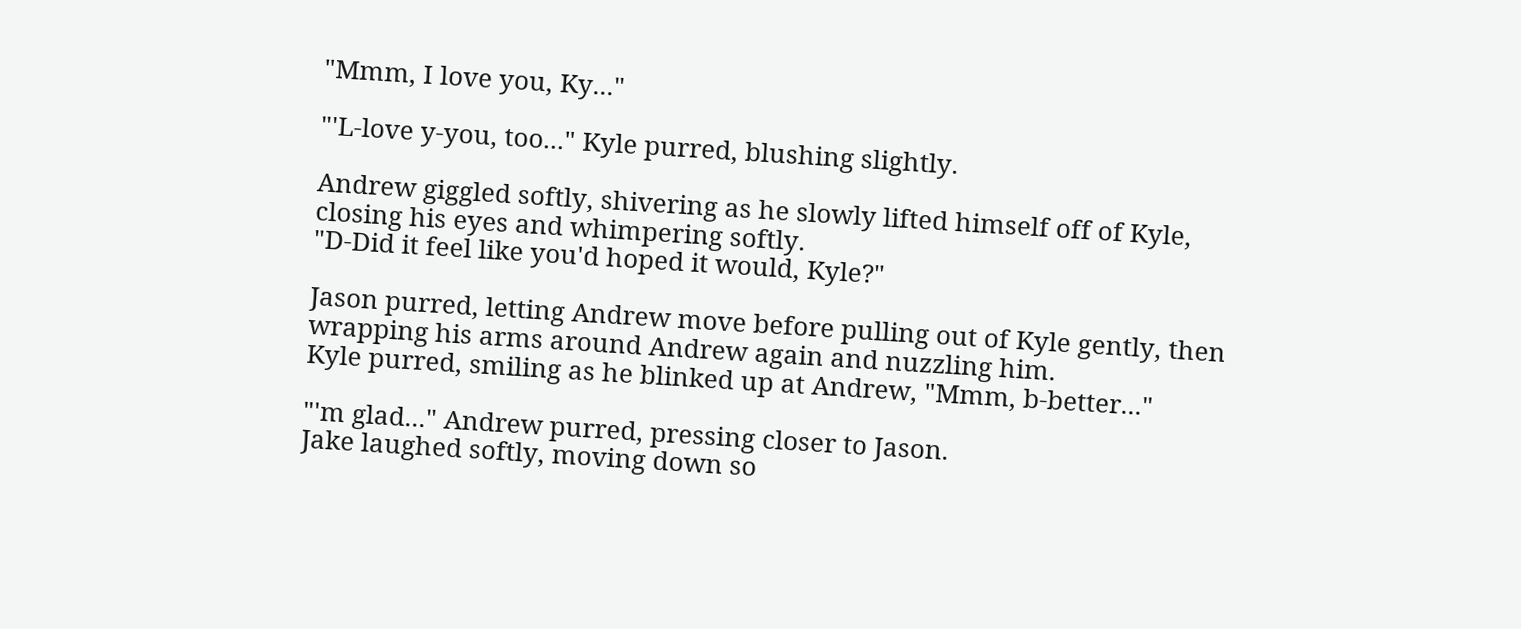"Mmm, I love you, Ky..."

"'L-love y-you, too..." Kyle purred, blushing slightly.

Andrew giggled softly, shivering as he slowly lifted himself off of Kyle, closing his eyes and whimpering softly.
"D-Did it feel like you'd hoped it would, Kyle?"

Jason purred, letting Andrew move before pulling out of Kyle gently, then wrapping his arms around Andrew again and nuzzling him.
Kyle purred, smiling as he blinked up at Andrew, "Mmm, b-better..."

"'m glad..." Andrew purred, pressing closer to Jason.
Jake laughed softly, moving down so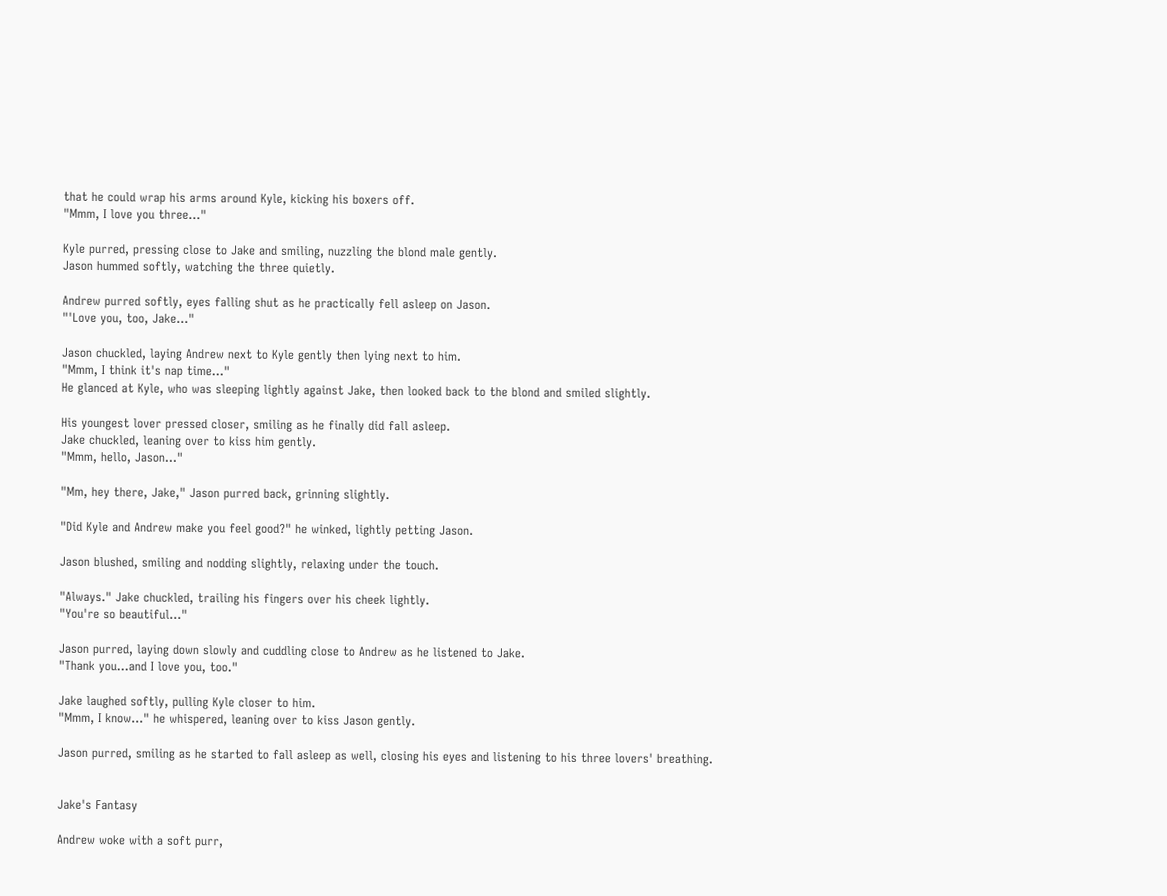that he could wrap his arms around Kyle, kicking his boxers off.
"Mmm, I love you three..."

Kyle purred, pressing close to Jake and smiling, nuzzling the blond male gently.
Jason hummed softly, watching the three quietly.

Andrew purred softly, eyes falling shut as he practically fell asleep on Jason.
"'Love you, too, Jake..."

Jason chuckled, laying Andrew next to Kyle gently then lying next to him.
"Mmm, I think it's nap time..."
He glanced at Kyle, who was sleeping lightly against Jake, then looked back to the blond and smiled slightly.

His youngest lover pressed closer, smiling as he finally did fall asleep.
Jake chuckled, leaning over to kiss him gently.
"Mmm, hello, Jason..."

"Mm, hey there, Jake," Jason purred back, grinning slightly.

"Did Kyle and Andrew make you feel good?" he winked, lightly petting Jason.

Jason blushed, smiling and nodding slightly, relaxing under the touch.

"Always." Jake chuckled, trailing his fingers over his cheek lightly.
"You're so beautiful..."

Jason purred, laying down slowly and cuddling close to Andrew as he listened to Jake.
"Thank you...and I love you, too."

Jake laughed softly, pulling Kyle closer to him.
"Mmm, I know..." he whispered, leaning over to kiss Jason gently.

Jason purred, smiling as he started to fall asleep as well, closing his eyes and listening to his three lovers' breathing.


Jake's Fantasy

Andrew woke with a soft purr,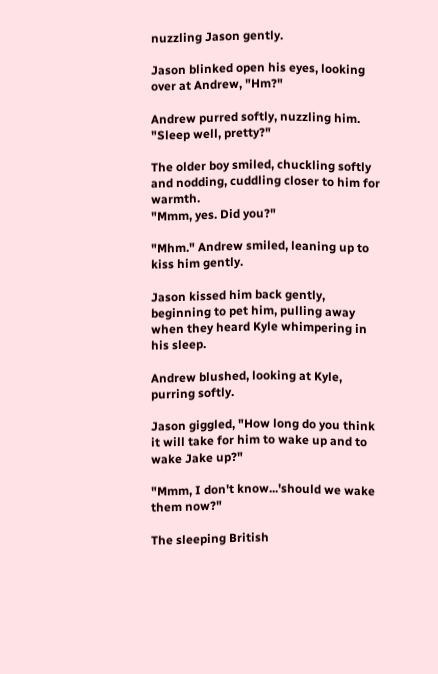nuzzling Jason gently.

Jason blinked open his eyes, looking over at Andrew, "Hm?"

Andrew purred softly, nuzzling him.
"Sleep well, pretty?"

The older boy smiled, chuckling softly and nodding, cuddling closer to him for warmth.
"Mmm, yes. Did you?"

"Mhm." Andrew smiled, leaning up to kiss him gently.

Jason kissed him back gently, beginning to pet him, pulling away when they heard Kyle whimpering in his sleep.

Andrew blushed, looking at Kyle, purring softly.

Jason giggled, "How long do you think it will take for him to wake up and to wake Jake up?"

"Mmm, I don't know...'should we wake them now?"

The sleeping British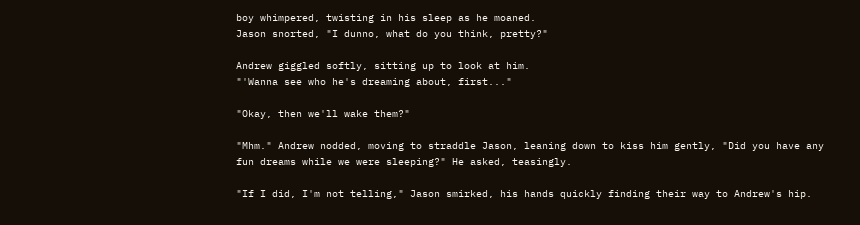boy whimpered, twisting in his sleep as he moaned.
Jason snorted, "I dunno, what do you think, pretty?"

Andrew giggled softly, sitting up to look at him.
"'Wanna see who he's dreaming about, first..."

"Okay, then we'll wake them?"

"Mhm." Andrew nodded, moving to straddle Jason, leaning down to kiss him gently, "Did you have any fun dreams while we were sleeping?" He asked, teasingly.

"If I did, I'm not telling," Jason smirked, his hands quickly finding their way to Andrew's hip.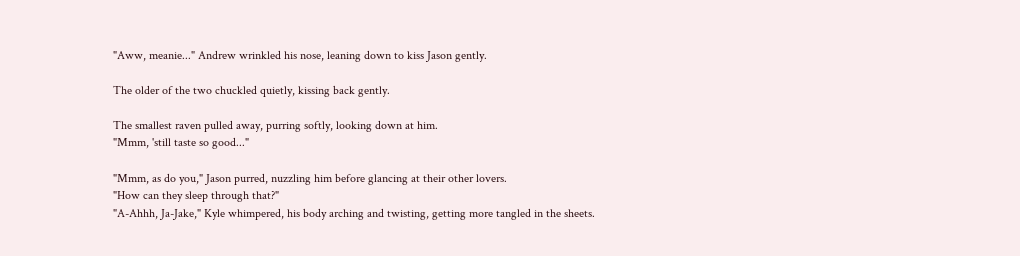"Aww, meanie..." Andrew wrinkled his nose, leaning down to kiss Jason gently.

The older of the two chuckled quietly, kissing back gently.

The smallest raven pulled away, purring softly, looking down at him.
"Mmm, 'still taste so good..."

"Mmm, as do you," Jason purred, nuzzling him before glancing at their other lovers.
"How can they sleep through that?"
"A-Ahhh, Ja-Jake," Kyle whimpered, his body arching and twisting, getting more tangled in the sheets.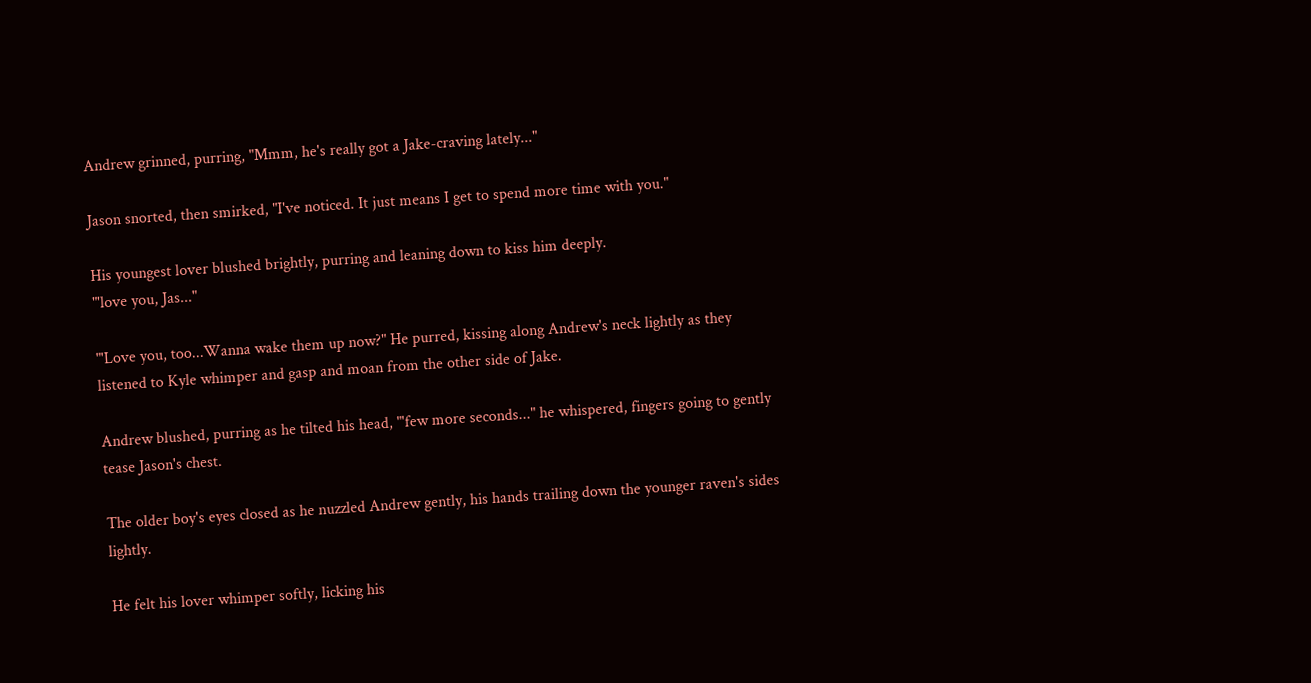Andrew grinned, purring, "Mmm, he's really got a Jake-craving lately..."

Jason snorted, then smirked, "I've noticed. It just means I get to spend more time with you."

His youngest lover blushed brightly, purring and leaning down to kiss him deeply.
"'love you, Jas..."

"'Love you, too...Wanna wake them up now?" He purred, kissing along Andrew's neck lightly as they listened to Kyle whimper and gasp and moan from the other side of Jake.

Andrew blushed, purring as he tilted his head, "'few more seconds..." he whispered, fingers going to gently tease Jason's chest.

The older boy's eyes closed as he nuzzled Andrew gently, his hands trailing down the younger raven's sides lightly.

He felt his lover whimper softly, licking his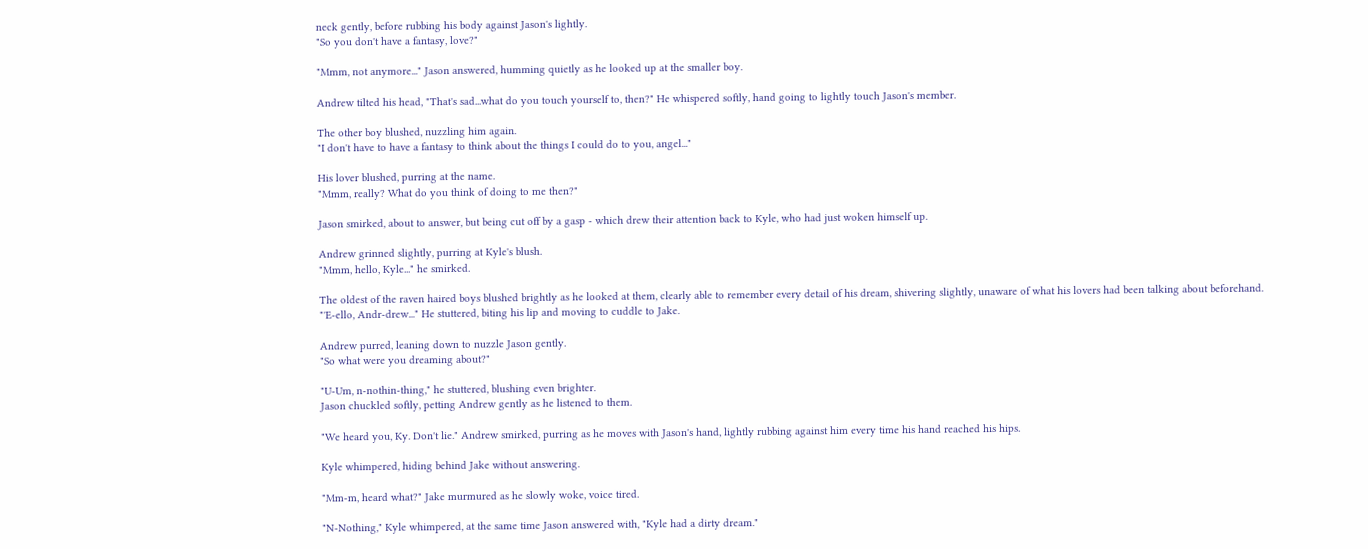neck gently, before rubbing his body against Jason's lightly.
"So you don't have a fantasy, love?"

"Mmm, not anymore..." Jason answered, humming quietly as he looked up at the smaller boy.

Andrew tilted his head, "That's sad...what do you touch yourself to, then?" He whispered softly, hand going to lightly touch Jason's member.

The other boy blushed, nuzzling him again.
"I don't have to have a fantasy to think about the things I could do to you, angel..."

His lover blushed, purring at the name.
"Mmm, really? What do you think of doing to me then?"

Jason smirked, about to answer, but being cut off by a gasp - which drew their attention back to Kyle, who had just woken himself up.

Andrew grinned slightly, purring at Kyle's blush.
"Mmm, hello, Kyle..." he smirked.

The oldest of the raven haired boys blushed brightly as he looked at them, clearly able to remember every detail of his dream, shivering slightly, unaware of what his lovers had been talking about beforehand.
"'E-ello, Andr-drew..." He stuttered, biting his lip and moving to cuddle to Jake.

Andrew purred, leaning down to nuzzle Jason gently.
"So what were you dreaming about?"

"U-Um, n-nothin-thing," he stuttered, blushing even brighter.
Jason chuckled softly, petting Andrew gently as he listened to them.

"We heard you, Ky. Don't lie." Andrew smirked, purring as he moves with Jason's hand, lightly rubbing against him every time his hand reached his hips.

Kyle whimpered, hiding behind Jake without answering.

"Mm-m, heard what?" Jake murmured as he slowly woke, voice tired.

"N-Nothing," Kyle whimpered, at the same time Jason answered with, "Kyle had a dirty dream."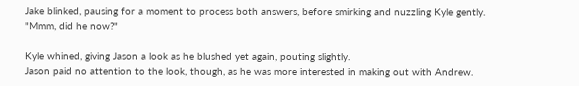Jake blinked, pausing for a moment to process both answers, before smirking and nuzzling Kyle gently.
"Mmm, did he now?"

Kyle whined, giving Jason a look as he blushed yet again, pouting slightly.
Jason paid no attention to the look, though, as he was more interested in making out with Andrew.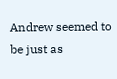Andrew seemed to be just as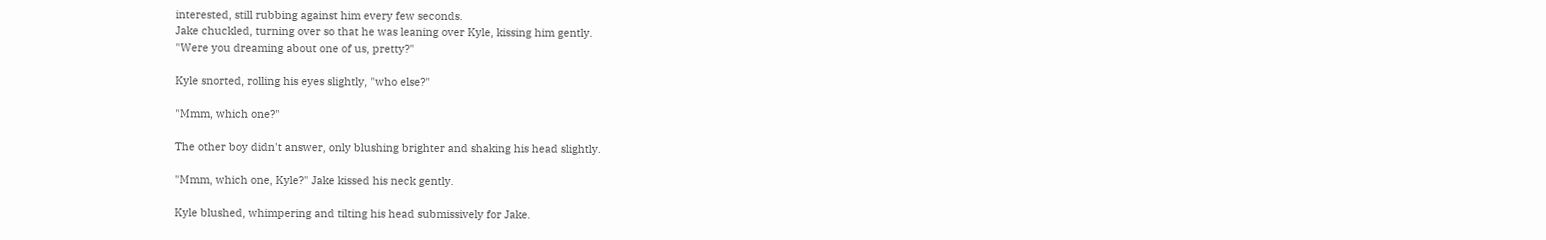interested, still rubbing against him every few seconds.
Jake chuckled, turning over so that he was leaning over Kyle, kissing him gently.
"Were you dreaming about one of us, pretty?"

Kyle snorted, rolling his eyes slightly, "who else?"

"Mmm, which one?"

The other boy didn't answer, only blushing brighter and shaking his head slightly.

"Mmm, which one, Kyle?" Jake kissed his neck gently.

Kyle blushed, whimpering and tilting his head submissively for Jake.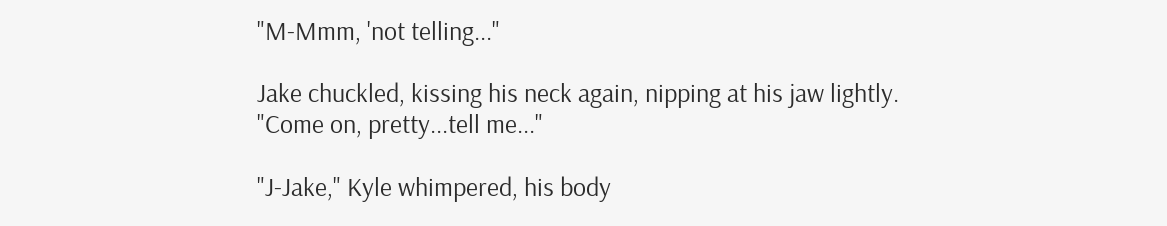"M-Mmm, 'not telling..."

Jake chuckled, kissing his neck again, nipping at his jaw lightly.
"Come on, pretty...tell me..."

"J-Jake," Kyle whimpered, his body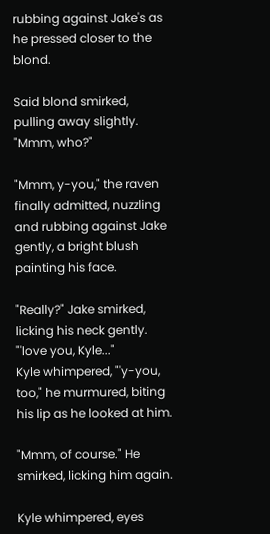rubbing against Jake's as he pressed closer to the blond.

Said blond smirked, pulling away slightly.
"Mmm, who?"

"Mmm, y-you," the raven finally admitted, nuzzling and rubbing against Jake gently, a bright blush painting his face.

"Really?" Jake smirked, licking his neck gently.
"'love you, Kyle..."
Kyle whimpered, "'y-you, too," he murmured, biting his lip as he looked at him.

"Mmm, of course." He smirked, licking him again.

Kyle whimpered, eyes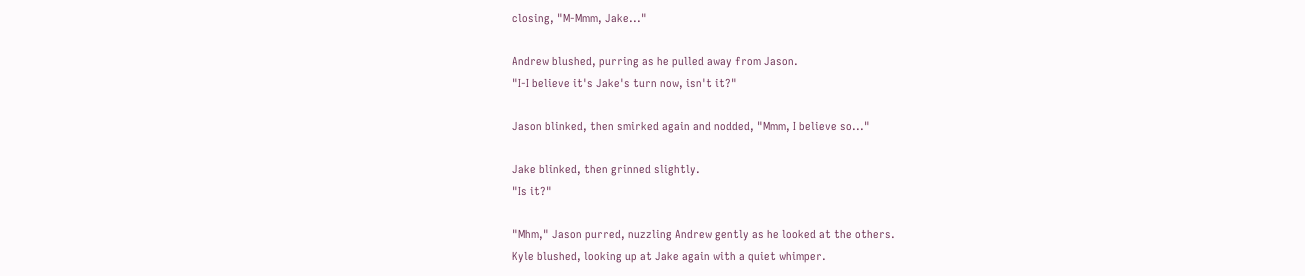closing, "M-Mmm, Jake..."

Andrew blushed, purring as he pulled away from Jason.
"I-I believe it's Jake's turn now, isn't it?"

Jason blinked, then smirked again and nodded, "Mmm, I believe so..."

Jake blinked, then grinned slightly.
"Is it?"

"Mhm," Jason purred, nuzzling Andrew gently as he looked at the others.
Kyle blushed, looking up at Jake again with a quiet whimper.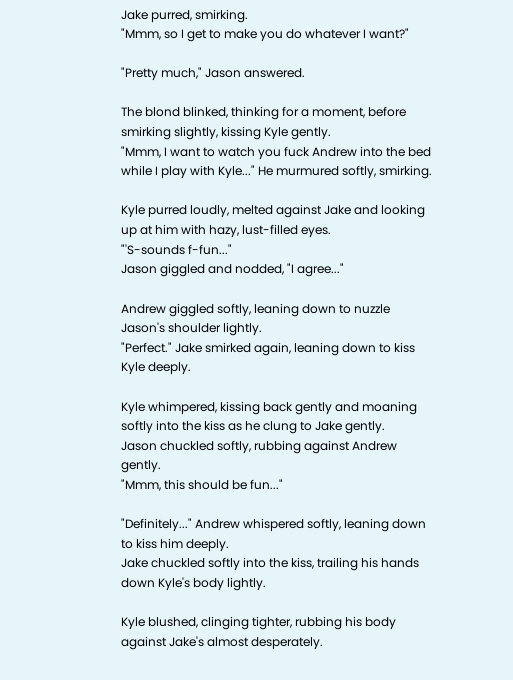Jake purred, smirking.
"Mmm, so I get to make you do whatever I want?"

"Pretty much," Jason answered.

The blond blinked, thinking for a moment, before smirking slightly, kissing Kyle gently.
"Mmm, I want to watch you fuck Andrew into the bed while I play with Kyle..." He murmured softly, smirking.

Kyle purred loudly, melted against Jake and looking up at him with hazy, lust-filled eyes.
"'S-sounds f-fun..."
Jason giggled and nodded, "I agree..."

Andrew giggled softly, leaning down to nuzzle Jason's shoulder lightly.
"Perfect." Jake smirked again, leaning down to kiss Kyle deeply.

Kyle whimpered, kissing back gently and moaning softly into the kiss as he clung to Jake gently.
Jason chuckled softly, rubbing against Andrew gently.
"Mmm, this should be fun..."

"Definitely..." Andrew whispered softly, leaning down to kiss him deeply.
Jake chuckled softly into the kiss, trailing his hands down Kyle's body lightly.

Kyle blushed, clinging tighter, rubbing his body against Jake's almost desperately.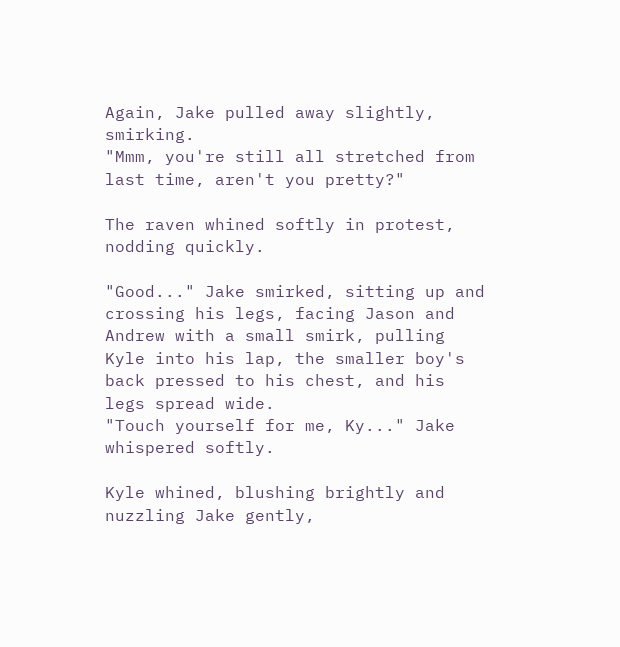Again, Jake pulled away slightly, smirking.
"Mmm, you're still all stretched from last time, aren't you pretty?"

The raven whined softly in protest, nodding quickly.

"Good..." Jake smirked, sitting up and crossing his legs, facing Jason and Andrew with a small smirk, pulling Kyle into his lap, the smaller boy's back pressed to his chest, and his legs spread wide.
"Touch yourself for me, Ky..." Jake whispered softly.

Kyle whined, blushing brightly and nuzzling Jake gently,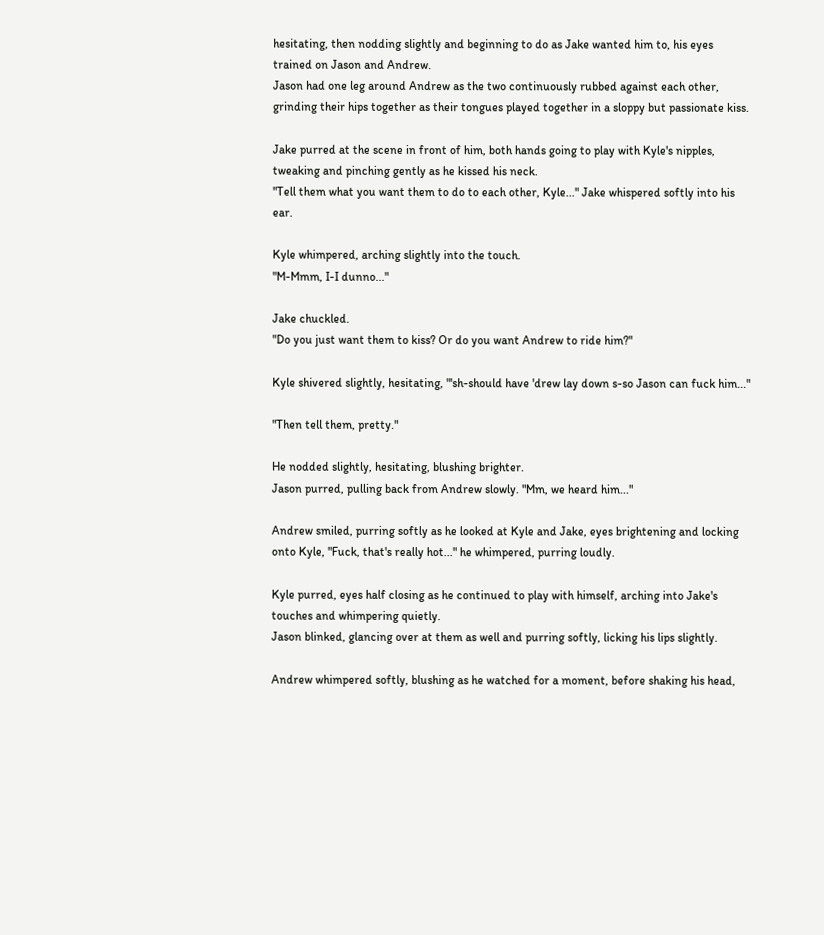hesitating, then nodding slightly and beginning to do as Jake wanted him to, his eyes trained on Jason and Andrew.
Jason had one leg around Andrew as the two continuously rubbed against each other, grinding their hips together as their tongues played together in a sloppy but passionate kiss.

Jake purred at the scene in front of him, both hands going to play with Kyle's nipples, tweaking and pinching gently as he kissed his neck.
"Tell them what you want them to do to each other, Kyle..." Jake whispered softly into his ear.

Kyle whimpered, arching slightly into the touch.
"M-Mmm, I-I dunno..."

Jake chuckled.
"Do you just want them to kiss? Or do you want Andrew to ride him?"

Kyle shivered slightly, hesitating, "'sh-should have 'drew lay down s-so Jason can fuck him..."

"Then tell them, pretty."

He nodded slightly, hesitating, blushing brighter.
Jason purred, pulling back from Andrew slowly. "Mm, we heard him..."

Andrew smiled, purring softly as he looked at Kyle and Jake, eyes brightening and locking onto Kyle, "Fuck, that's really hot..." he whimpered, purring loudly.

Kyle purred, eyes half closing as he continued to play with himself, arching into Jake's touches and whimpering quietly.
Jason blinked, glancing over at them as well and purring softly, licking his lips slightly.

Andrew whimpered softly, blushing as he watched for a moment, before shaking his head,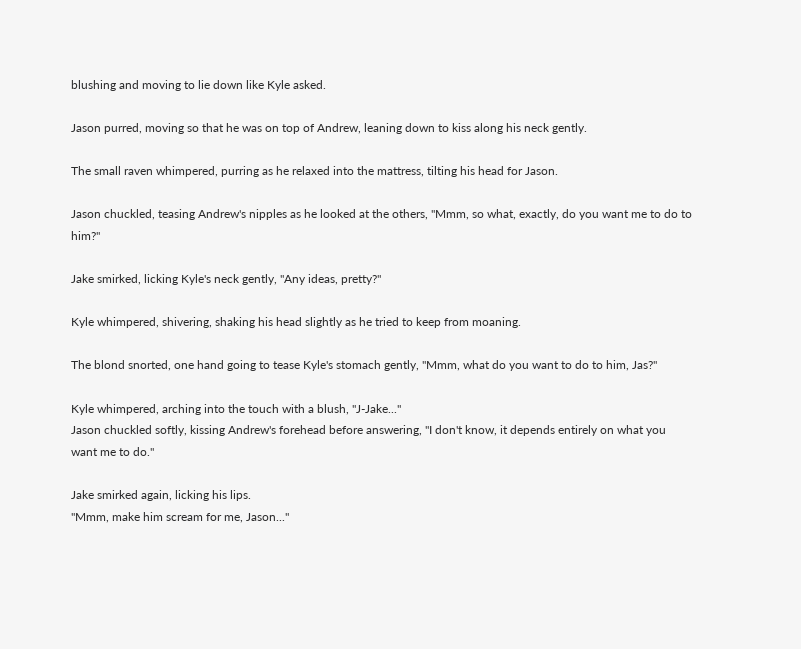blushing and moving to lie down like Kyle asked.

Jason purred, moving so that he was on top of Andrew, leaning down to kiss along his neck gently.

The small raven whimpered, purring as he relaxed into the mattress, tilting his head for Jason.

Jason chuckled, teasing Andrew's nipples as he looked at the others, "Mmm, so what, exactly, do you want me to do to him?"

Jake smirked, licking Kyle's neck gently, "Any ideas, pretty?"

Kyle whimpered, shivering, shaking his head slightly as he tried to keep from moaning.

The blond snorted, one hand going to tease Kyle's stomach gently, "Mmm, what do you want to do to him, Jas?"

Kyle whimpered, arching into the touch with a blush, "J-Jake..."
Jason chuckled softly, kissing Andrew's forehead before answering, "I don't know, it depends entirely on what you want me to do."

Jake smirked again, licking his lips.
"Mmm, make him scream for me, Jason..."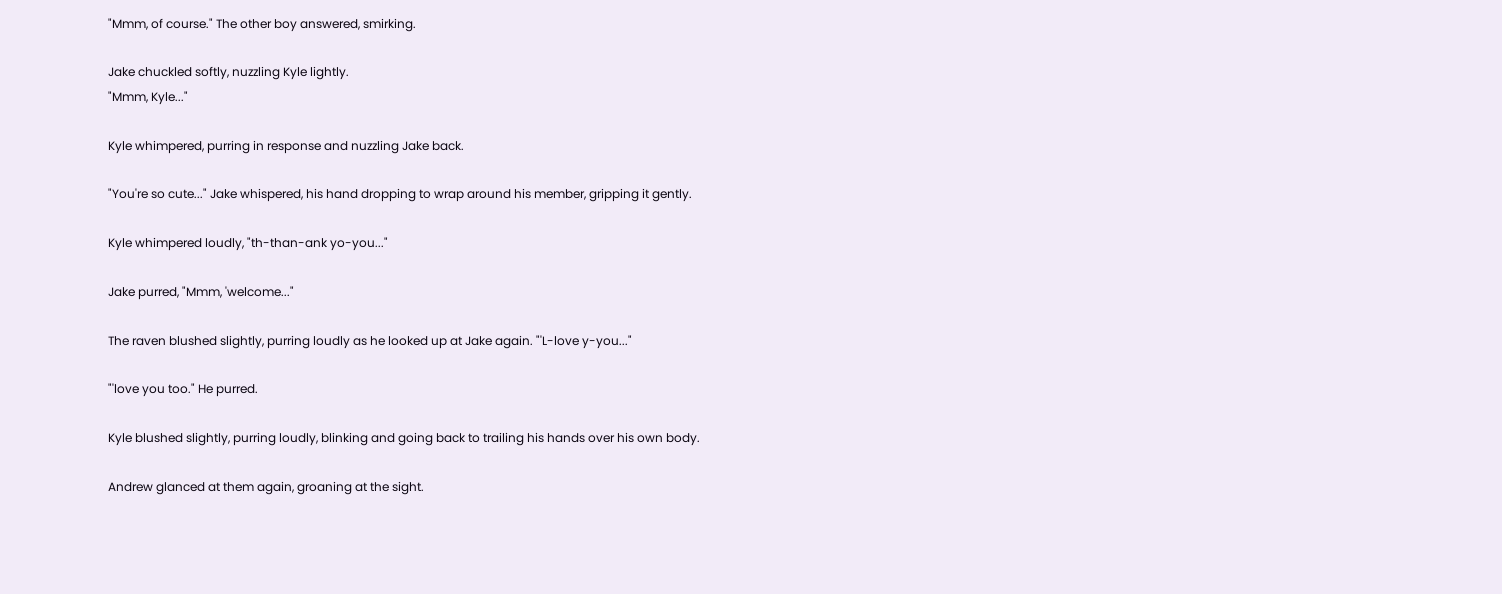"Mmm, of course." The other boy answered, smirking.

Jake chuckled softly, nuzzling Kyle lightly.
"Mmm, Kyle..."

Kyle whimpered, purring in response and nuzzling Jake back.

"You're so cute..." Jake whispered, his hand dropping to wrap around his member, gripping it gently.

Kyle whimpered loudly, "th-than-ank yo-you..."

Jake purred, "Mmm, 'welcome..."

The raven blushed slightly, purring loudly as he looked up at Jake again. "'L-love y-you..."

"'love you too." He purred.

Kyle blushed slightly, purring loudly, blinking and going back to trailing his hands over his own body.

Andrew glanced at them again, groaning at the sight.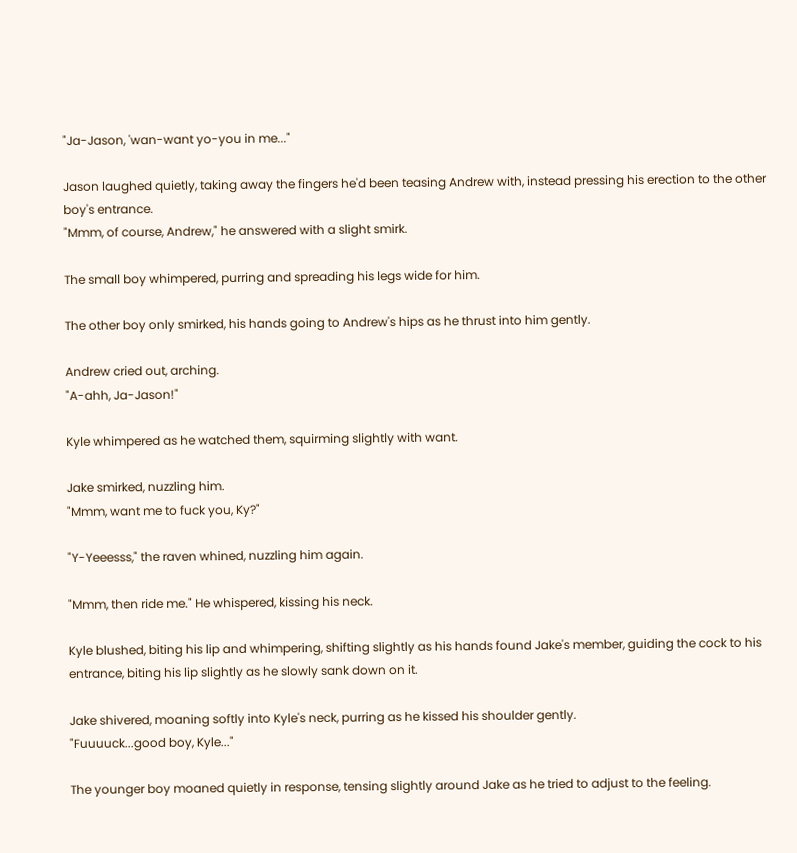"Ja-Jason, 'wan-want yo-you in me..."

Jason laughed quietly, taking away the fingers he'd been teasing Andrew with, instead pressing his erection to the other boy's entrance.
"Mmm, of course, Andrew," he answered with a slight smirk.

The small boy whimpered, purring and spreading his legs wide for him.

The other boy only smirked, his hands going to Andrew's hips as he thrust into him gently.

Andrew cried out, arching.
"A-ahh, Ja-Jason!"

Kyle whimpered as he watched them, squirming slightly with want.

Jake smirked, nuzzling him.
"Mmm, want me to fuck you, Ky?"

"Y-Yeeesss," the raven whined, nuzzling him again.

"Mmm, then ride me." He whispered, kissing his neck.

Kyle blushed, biting his lip and whimpering, shifting slightly as his hands found Jake's member, guiding the cock to his entrance, biting his lip slightly as he slowly sank down on it.

Jake shivered, moaning softly into Kyle's neck, purring as he kissed his shoulder gently.
"Fuuuuck...good boy, Kyle..."

The younger boy moaned quietly in response, tensing slightly around Jake as he tried to adjust to the feeling.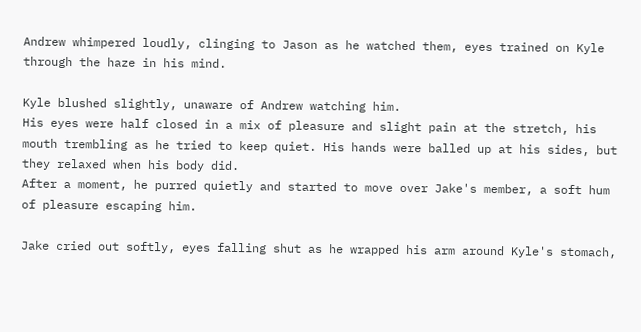Andrew whimpered loudly, clinging to Jason as he watched them, eyes trained on Kyle through the haze in his mind.

Kyle blushed slightly, unaware of Andrew watching him.
His eyes were half closed in a mix of pleasure and slight pain at the stretch, his mouth trembling as he tried to keep quiet. His hands were balled up at his sides, but they relaxed when his body did.
After a moment, he purred quietly and started to move over Jake's member, a soft hum of pleasure escaping him.

Jake cried out softly, eyes falling shut as he wrapped his arm around Kyle's stomach,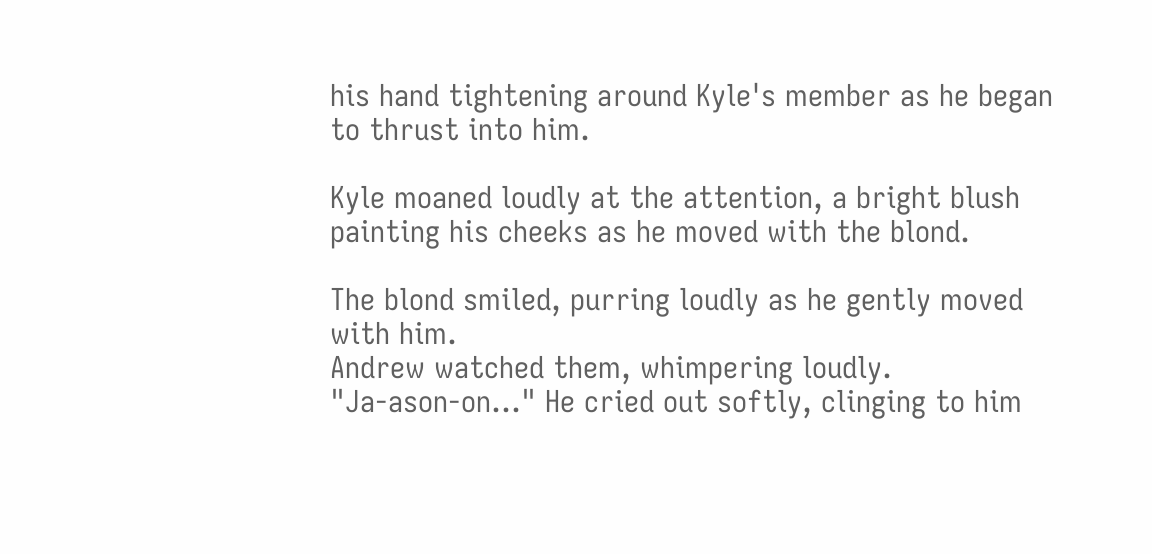his hand tightening around Kyle's member as he began to thrust into him.

Kyle moaned loudly at the attention, a bright blush painting his cheeks as he moved with the blond.

The blond smiled, purring loudly as he gently moved with him.
Andrew watched them, whimpering loudly.
"Ja-ason-on..." He cried out softly, clinging to him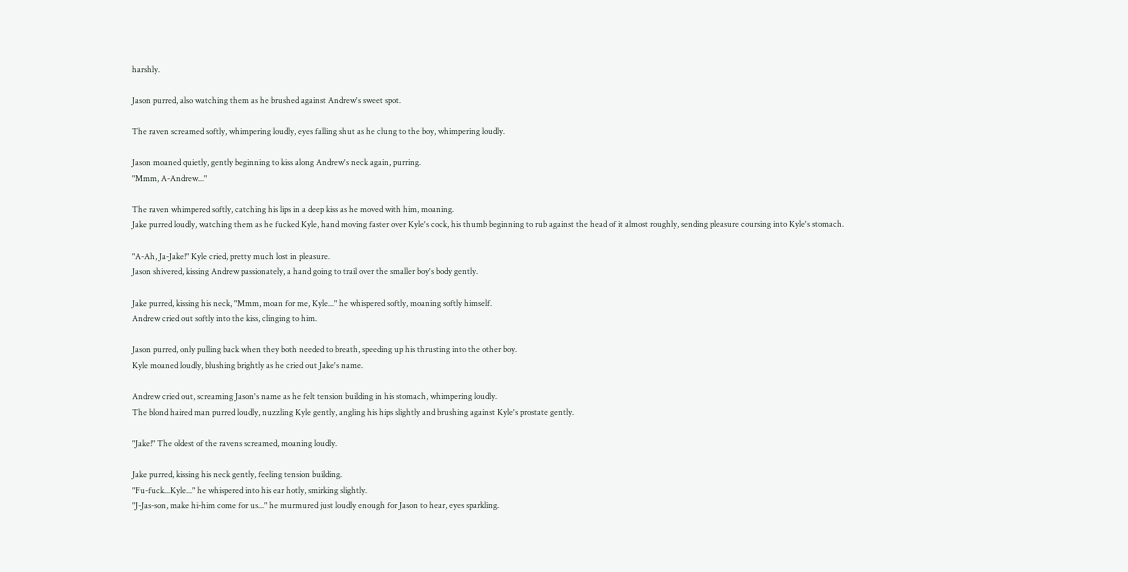harshly.

Jason purred, also watching them as he brushed against Andrew's sweet spot.

The raven screamed softly, whimpering loudly, eyes falling shut as he clung to the boy, whimpering loudly.

Jason moaned quietly, gently beginning to kiss along Andrew's neck again, purring.
"Mmm, A-Andrew..."

The raven whimpered softly, catching his lips in a deep kiss as he moved with him, moaning.
Jake purred loudly, watching them as he fucked Kyle, hand moving faster over Kyle's cock, his thumb beginning to rub against the head of it almost roughly, sending pleasure coursing into Kyle's stomach.

"A-Ah, Ja-Jake!" Kyle cried, pretty much lost in pleasure.
Jason shivered, kissing Andrew passionately, a hand going to trail over the smaller boy's body gently.

Jake purred, kissing his neck, "Mmm, moan for me, Kyle..." he whispered softly, moaning softly himself.
Andrew cried out softly into the kiss, clinging to him.

Jason purred, only pulling back when they both needed to breath, speeding up his thrusting into the other boy.
Kyle moaned loudly, blushing brightly as he cried out Jake's name.

Andrew cried out, screaming Jason's name as he felt tension building in his stomach, whimpering loudly.
The blond haired man purred loudly, nuzzling Kyle gently, angling his hips slightly and brushing against Kyle's prostate gently.

"Jake!" The oldest of the ravens screamed, moaning loudly.

Jake purred, kissing his neck gently, feeling tension building.
"Fu-fuck...Kyle..." he whispered into his ear hotly, smirking slightly.
"J-Jas-son, make hi-him come for us..." he murmured just loudly enough for Jason to hear, eyes sparkling.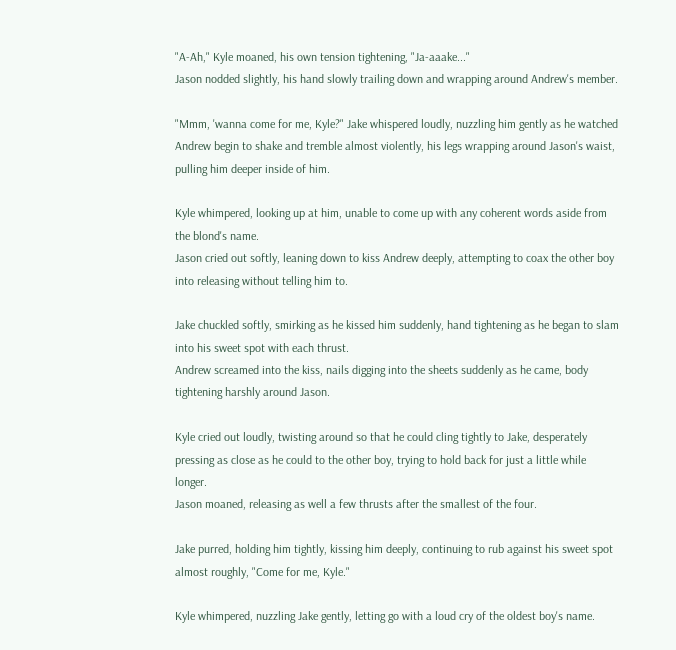"A-Ah," Kyle moaned, his own tension tightening, "Ja-aaake..."
Jason nodded slightly, his hand slowly trailing down and wrapping around Andrew's member.

"Mmm, 'wanna come for me, Kyle?" Jake whispered loudly, nuzzling him gently as he watched Andrew begin to shake and tremble almost violently, his legs wrapping around Jason's waist, pulling him deeper inside of him.

Kyle whimpered, looking up at him, unable to come up with any coherent words aside from the blond's name.
Jason cried out softly, leaning down to kiss Andrew deeply, attempting to coax the other boy into releasing without telling him to.

Jake chuckled softly, smirking as he kissed him suddenly, hand tightening as he began to slam into his sweet spot with each thrust.
Andrew screamed into the kiss, nails digging into the sheets suddenly as he came, body tightening harshly around Jason.

Kyle cried out loudly, twisting around so that he could cling tightly to Jake, desperately pressing as close as he could to the other boy, trying to hold back for just a little while longer.
Jason moaned, releasing as well a few thrusts after the smallest of the four.

Jake purred, holding him tightly, kissing him deeply, continuing to rub against his sweet spot almost roughly, "Come for me, Kyle."

Kyle whimpered, nuzzling Jake gently, letting go with a loud cry of the oldest boy's name.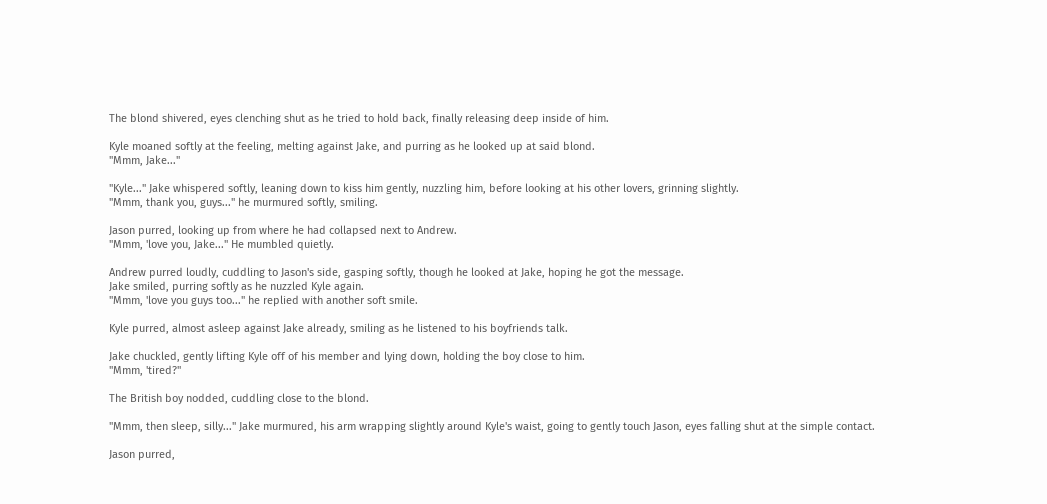The blond shivered, eyes clenching shut as he tried to hold back, finally releasing deep inside of him.

Kyle moaned softly at the feeling, melting against Jake, and purring as he looked up at said blond.
"Mmm, Jake..."

"Kyle..." Jake whispered softly, leaning down to kiss him gently, nuzzling him, before looking at his other lovers, grinning slightly.
"Mmm, thank you, guys..." he murmured softly, smiling.

Jason purred, looking up from where he had collapsed next to Andrew.
"Mmm, 'love you, Jake..." He mumbled quietly.

Andrew purred loudly, cuddling to Jason's side, gasping softly, though he looked at Jake, hoping he got the message.
Jake smiled, purring softly as he nuzzled Kyle again.
"Mmm, 'love you guys too..." he replied with another soft smile.

Kyle purred, almost asleep against Jake already, smiling as he listened to his boyfriends talk.

Jake chuckled, gently lifting Kyle off of his member and lying down, holding the boy close to him.
"Mmm, 'tired?"

The British boy nodded, cuddling close to the blond.

"Mmm, then sleep, silly..." Jake murmured, his arm wrapping slightly around Kyle's waist, going to gently touch Jason, eyes falling shut at the simple contact.

Jason purred,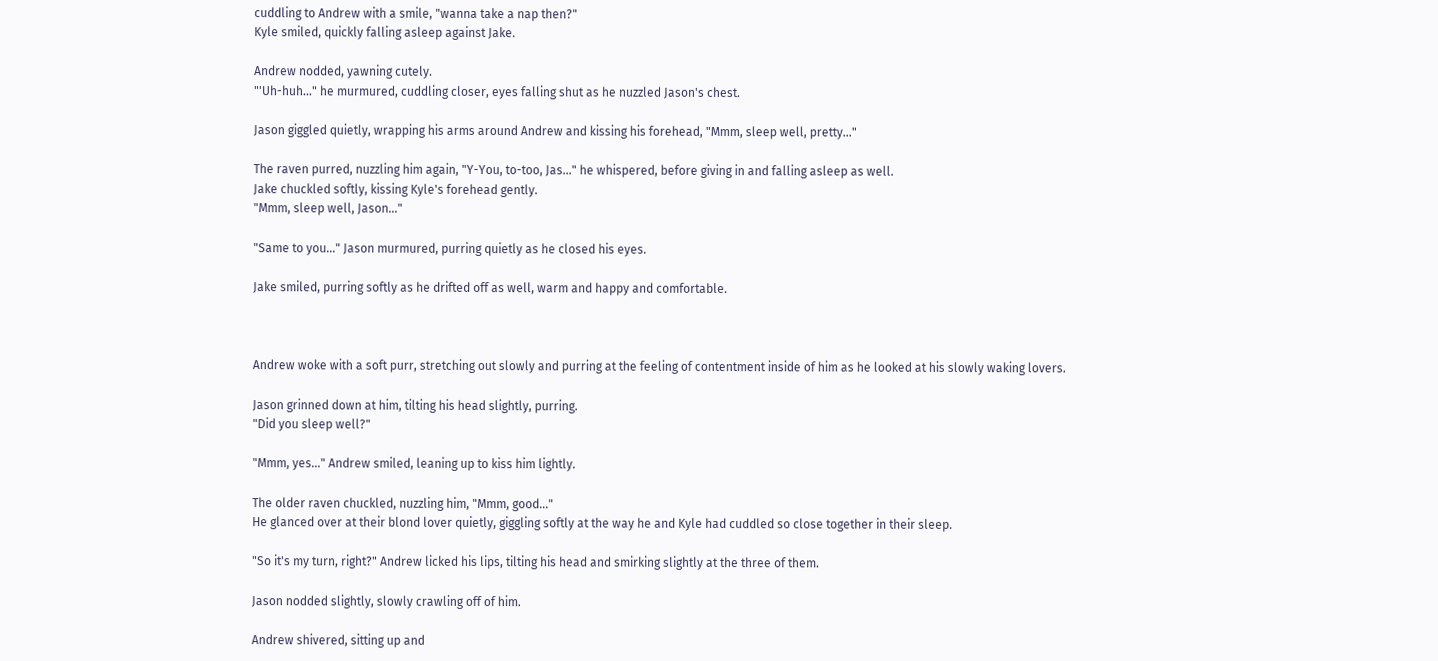cuddling to Andrew with a smile, "wanna take a nap then?"
Kyle smiled, quickly falling asleep against Jake.

Andrew nodded, yawning cutely.
"'Uh-huh..." he murmured, cuddling closer, eyes falling shut as he nuzzled Jason's chest.

Jason giggled quietly, wrapping his arms around Andrew and kissing his forehead, "Mmm, sleep well, pretty..."

The raven purred, nuzzling him again, "Y-You, to-too, Jas..." he whispered, before giving in and falling asleep as well.
Jake chuckled softly, kissing Kyle's forehead gently.
"Mmm, sleep well, Jason..."

"Same to you..." Jason murmured, purring quietly as he closed his eyes.

Jake smiled, purring softly as he drifted off as well, warm and happy and comfortable.



Andrew woke with a soft purr, stretching out slowly and purring at the feeling of contentment inside of him as he looked at his slowly waking lovers.

Jason grinned down at him, tilting his head slightly, purring.
"Did you sleep well?"

"Mmm, yes..." Andrew smiled, leaning up to kiss him lightly.

The older raven chuckled, nuzzling him, "Mmm, good..."
He glanced over at their blond lover quietly, giggling softly at the way he and Kyle had cuddled so close together in their sleep.

"So it's my turn, right?" Andrew licked his lips, tilting his head and smirking slightly at the three of them.

Jason nodded slightly, slowly crawling off of him.

Andrew shivered, sitting up and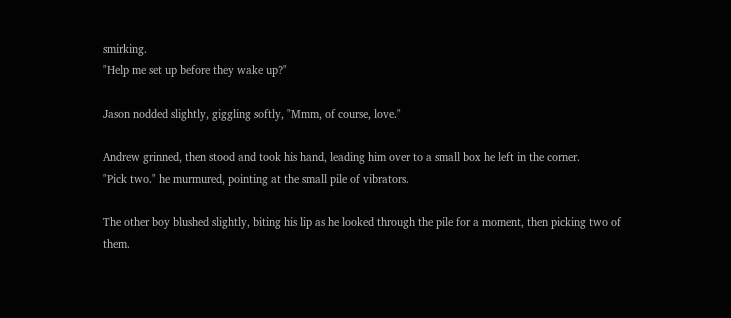smirking.
"Help me set up before they wake up?"

Jason nodded slightly, giggling softly, "Mmm, of course, love."

Andrew grinned, then stood and took his hand, leading him over to a small box he left in the corner.
"Pick two." he murmured, pointing at the small pile of vibrators.

The other boy blushed slightly, biting his lip as he looked through the pile for a moment, then picking two of them.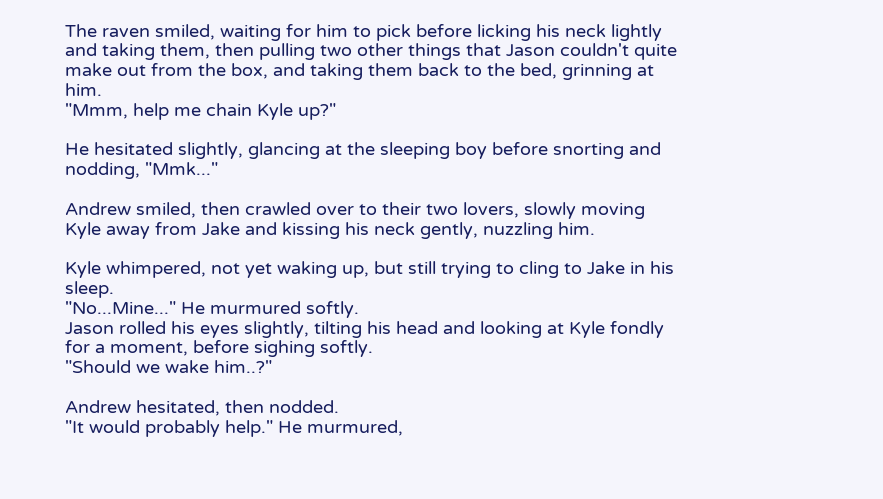The raven smiled, waiting for him to pick before licking his neck lightly and taking them, then pulling two other things that Jason couldn't quite make out from the box, and taking them back to the bed, grinning at him.
"Mmm, help me chain Kyle up?"

He hesitated slightly, glancing at the sleeping boy before snorting and nodding, "Mmk..."

Andrew smiled, then crawled over to their two lovers, slowly moving Kyle away from Jake and kissing his neck gently, nuzzling him.

Kyle whimpered, not yet waking up, but still trying to cling to Jake in his sleep.
"No...Mine..." He murmured softly.
Jason rolled his eyes slightly, tilting his head and looking at Kyle fondly for a moment, before sighing softly.
"Should we wake him..?"

Andrew hesitated, then nodded.
"It would probably help." He murmured,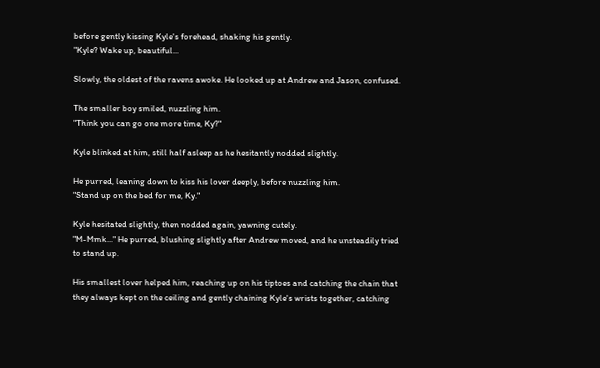before gently kissing Kyle's forehead, shaking his gently.
"Kyle? Wake up, beautiful...

Slowly, the oldest of the ravens awoke. He looked up at Andrew and Jason, confused.

The smaller boy smiled, nuzzling him.
"Think you can go one more time, Ky?"

Kyle blinked at him, still half asleep as he hesitantly nodded slightly.

He purred, leaning down to kiss his lover deeply, before nuzzling him.
"Stand up on the bed for me, Ky."

Kyle hesitated slightly, then nodded again, yawning cutely.
"M-Mmk..." He purred, blushing slightly after Andrew moved, and he unsteadily tried to stand up.

His smallest lover helped him, reaching up on his tiptoes and catching the chain that they always kept on the ceiling and gently chaining Kyle's wrists together, catching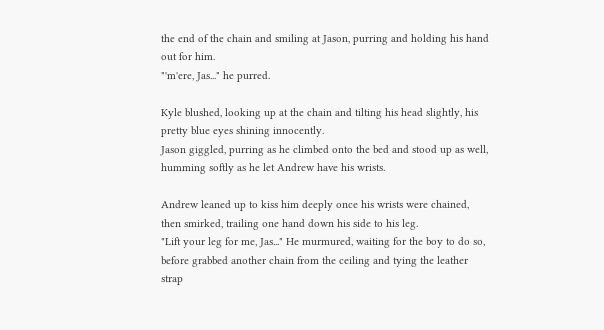the end of the chain and smiling at Jason, purring and holding his hand out for him.
"'m'ere, Jas..." he purred.

Kyle blushed, looking up at the chain and tilting his head slightly, his pretty blue eyes shining innocently.
Jason giggled, purring as he climbed onto the bed and stood up as well, humming softly as he let Andrew have his wrists.

Andrew leaned up to kiss him deeply once his wrists were chained, then smirked, trailing one hand down his side to his leg.
"Lift your leg for me, Jas..." He murmured, waiting for the boy to do so, before grabbed another chain from the ceiling and tying the leather strap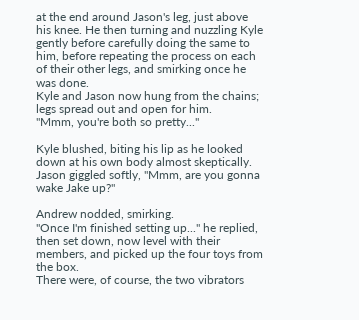at the end around Jason's leg, just above his knee. He then turning and nuzzling Kyle gently before carefully doing the same to him, before repeating the process on each of their other legs, and smirking once he was done.
Kyle and Jason now hung from the chains; legs spread out and open for him.
"Mmm, you're both so pretty..."

Kyle blushed, biting his lip as he looked down at his own body almost skeptically.
Jason giggled softly, "Mmm, are you gonna wake Jake up?"

Andrew nodded, smirking.
"Once I'm finished setting up..." he replied, then set down, now level with their members, and picked up the four toys from the box.
There were, of course, the two vibrators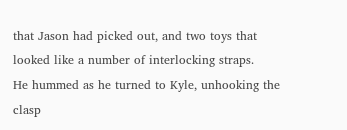that Jason had picked out, and two toys that looked like a number of interlocking straps.
He hummed as he turned to Kyle, unhooking the clasp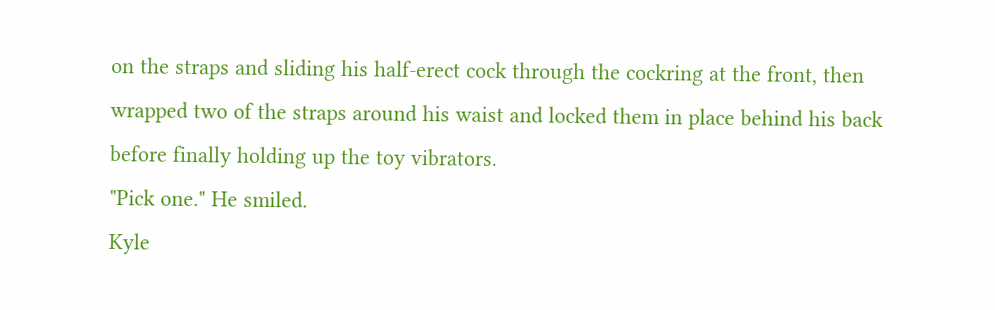on the straps and sliding his half-erect cock through the cockring at the front, then wrapped two of the straps around his waist and locked them in place behind his back before finally holding up the toy vibrators.
"Pick one." He smiled.
Kyle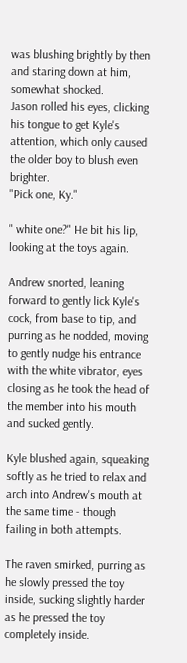was blushing brightly by then and staring down at him, somewhat shocked.
Jason rolled his eyes, clicking his tongue to get Kyle's attention, which only caused the older boy to blush even brighter.
"Pick one, Ky."

" white one?" He bit his lip, looking at the toys again.

Andrew snorted, leaning forward to gently lick Kyle's cock, from base to tip, and purring as he nodded, moving to gently nudge his entrance with the white vibrator, eyes closing as he took the head of the member into his mouth and sucked gently.

Kyle blushed again, squeaking softly as he tried to relax and arch into Andrew's mouth at the same time - though failing in both attempts.

The raven smirked, purring as he slowly pressed the toy inside, sucking slightly harder as he pressed the toy completely inside.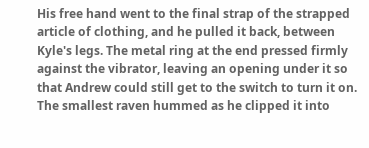His free hand went to the final strap of the strapped article of clothing, and he pulled it back, between Kyle's legs. The metal ring at the end pressed firmly against the vibrator, leaving an opening under it so that Andrew could still get to the switch to turn it on. The smallest raven hummed as he clipped it into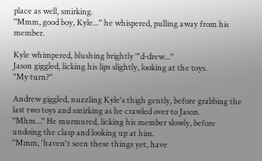place as well, smirking.
"Mmm, good boy, Kyle..." he whispered, pulling away from his member.

Kyle whimpered, blushing brightly "'d-drew..."
Jason giggled, licking his lips slightly, looking at the toys.
"My turn?"

Andrew giggled, nuzzling Kyle's thigh gently, before grabbing the last two toys and smirking as he crawled over to Jason.
"Mhm..." He murmured, licking his member slowly, before undoing the clasp and looking up at him.
"Mmm, 'haven't seen these things yet, have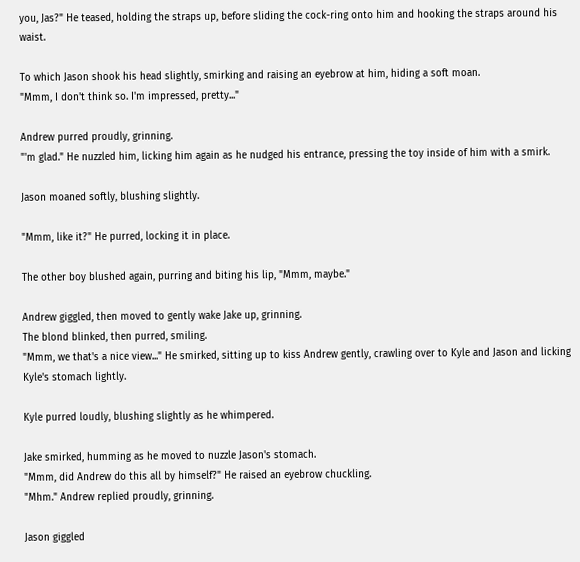you, Jas?" He teased, holding the straps up, before sliding the cock-ring onto him and hooking the straps around his waist.

To which Jason shook his head slightly, smirking and raising an eyebrow at him, hiding a soft moan.
"Mmm, I don't think so. I'm impressed, pretty..."

Andrew purred proudly, grinning.
"'m glad." He nuzzled him, licking him again as he nudged his entrance, pressing the toy inside of him with a smirk.

Jason moaned softly, blushing slightly.

"Mmm, like it?" He purred, locking it in place.

The other boy blushed again, purring and biting his lip, "Mmm, maybe."

Andrew giggled, then moved to gently wake Jake up, grinning.
The blond blinked, then purred, smiling.
"Mmm, we that's a nice view..." He smirked, sitting up to kiss Andrew gently, crawling over to Kyle and Jason and licking Kyle's stomach lightly.

Kyle purred loudly, blushing slightly as he whimpered.

Jake smirked, humming as he moved to nuzzle Jason's stomach.
"Mmm, did Andrew do this all by himself?" He raised an eyebrow chuckling.
"Mhm." Andrew replied proudly, grinning.

Jason giggled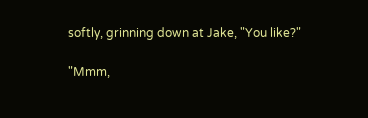softly, grinning down at Jake, "You like?"

"Mmm,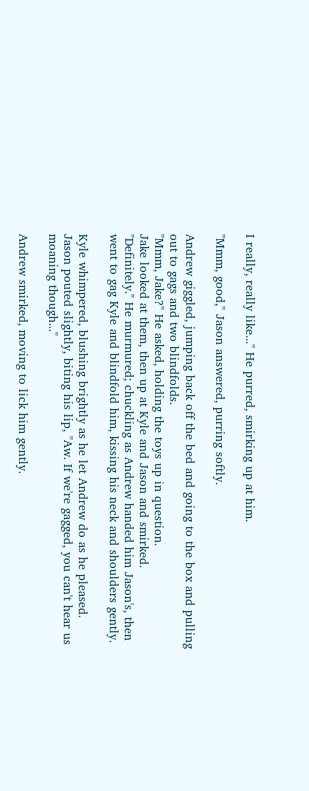I really, really like..." He purred, smirking up at him.

"Mmm, good," Jason answered, purring softly.

Andrew giggled, jumping back off the bed and going to the box and pulling out to gags and two blindfolds.
"Mmm, Jake?" He asked, holding the toys up in question.
Jake looked at them, then up at Kyle and Jason and smirked.
"Definitely." He murmured; chuckling as Andrew handed him Jason's, then went to gag Kyle and blindfold him, kissing his neck and shoulders gently.

Kyle whimpered, blushing brightly as he let Andrew do as he pleased.
Jason pouted slightly, biting his lip, "Aw. If we're gagged, you can't hear us moaning though..."

Andrew smirked, moving to lick him gently.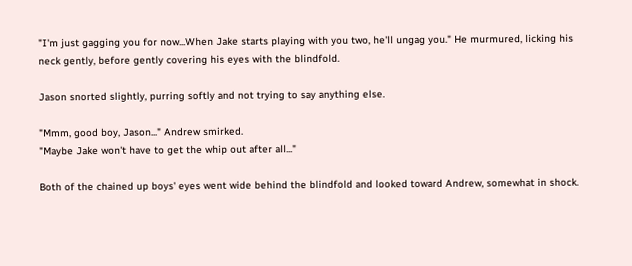"I'm just gagging you for now...When Jake starts playing with you two, he'll ungag you." He murmured, licking his neck gently, before gently covering his eyes with the blindfold.

Jason snorted slightly, purring softly and not trying to say anything else.

"Mmm, good boy, Jason..." Andrew smirked.
"Maybe Jake won't have to get the whip out after all..."

Both of the chained up boys' eyes went wide behind the blindfold and looked toward Andrew, somewhat in shock.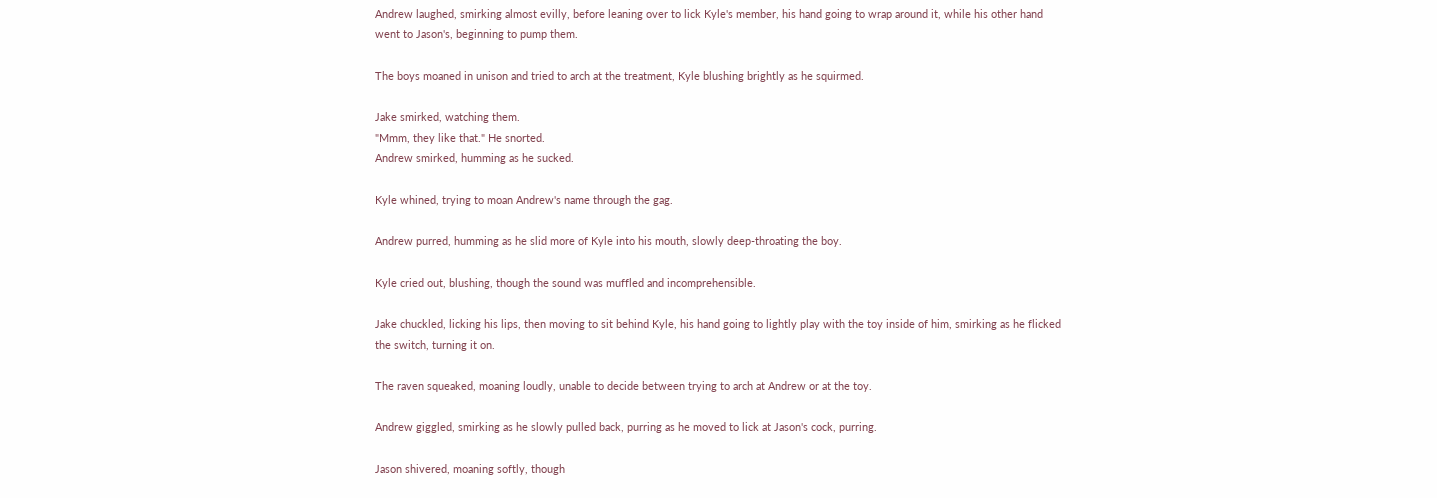Andrew laughed, smirking almost evilly, before leaning over to lick Kyle's member, his hand going to wrap around it, while his other hand went to Jason's, beginning to pump them.

The boys moaned in unison and tried to arch at the treatment, Kyle blushing brightly as he squirmed.

Jake smirked, watching them.
"Mmm, they like that." He snorted.
Andrew smirked, humming as he sucked.

Kyle whined, trying to moan Andrew's name through the gag.

Andrew purred, humming as he slid more of Kyle into his mouth, slowly deep-throating the boy.

Kyle cried out, blushing, though the sound was muffled and incomprehensible.

Jake chuckled, licking his lips, then moving to sit behind Kyle, his hand going to lightly play with the toy inside of him, smirking as he flicked the switch, turning it on.

The raven squeaked, moaning loudly, unable to decide between trying to arch at Andrew or at the toy.

Andrew giggled, smirking as he slowly pulled back, purring as he moved to lick at Jason's cock, purring.

Jason shivered, moaning softly, though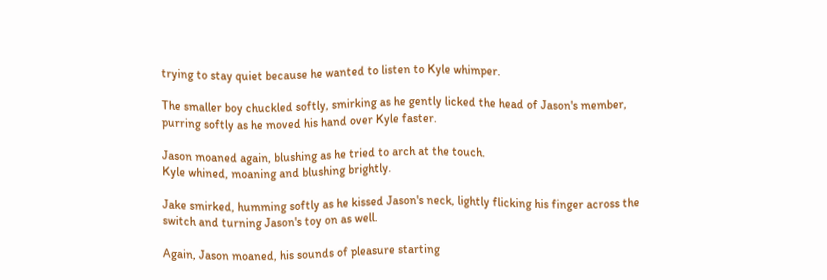trying to stay quiet because he wanted to listen to Kyle whimper.

The smaller boy chuckled softly, smirking as he gently licked the head of Jason's member, purring softly as he moved his hand over Kyle faster.

Jason moaned again, blushing as he tried to arch at the touch.
Kyle whined, moaning and blushing brightly.

Jake smirked, humming softly as he kissed Jason's neck, lightly flicking his finger across the switch and turning Jason's toy on as well.

Again, Jason moaned, his sounds of pleasure starting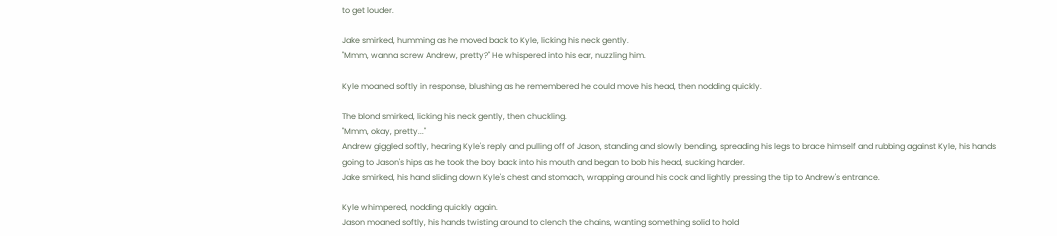to get louder.

Jake smirked, humming as he moved back to Kyle, licking his neck gently.
"Mmm, wanna screw Andrew, pretty?" He whispered into his ear, nuzzling him.

Kyle moaned softly in response, blushing as he remembered he could move his head, then nodding quickly.

The blond smirked, licking his neck gently, then chuckling.
"Mmm, okay, pretty..."
Andrew giggled softly, hearing Kyle's reply and pulling off of Jason, standing and slowly bending, spreading his legs to brace himself and rubbing against Kyle, his hands going to Jason's hips as he took the boy back into his mouth and began to bob his head, sucking harder.
Jake smirked, his hand sliding down Kyle's chest and stomach, wrapping around his cock and lightly pressing the tip to Andrew's entrance.

Kyle whimpered, nodding quickly again.
Jason moaned softly, his hands twisting around to clench the chains, wanting something solid to hold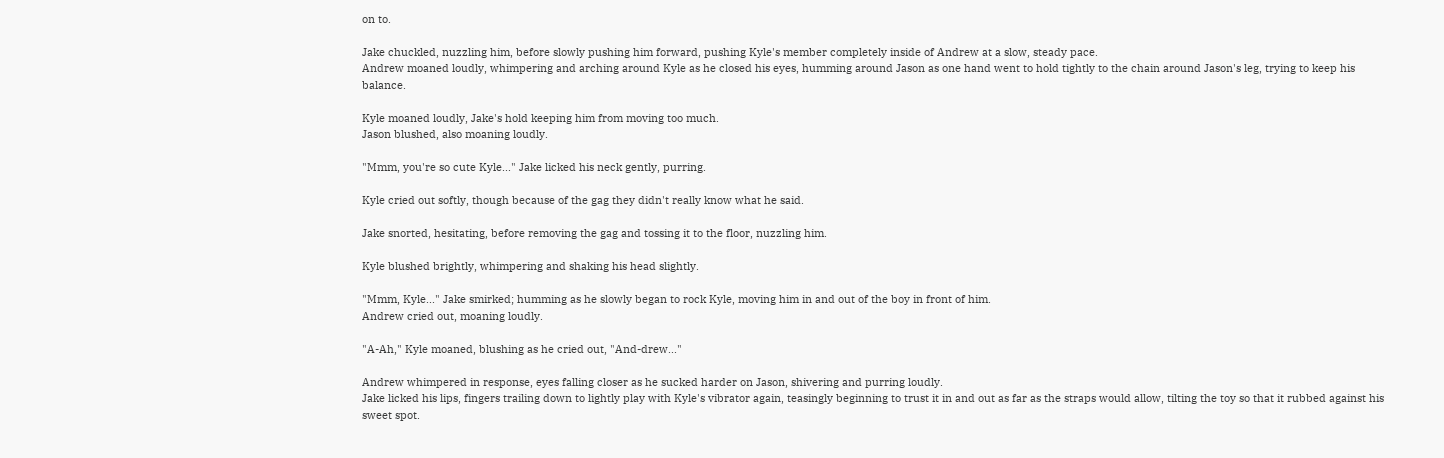on to.

Jake chuckled, nuzzling him, before slowly pushing him forward, pushing Kyle's member completely inside of Andrew at a slow, steady pace.
Andrew moaned loudly, whimpering and arching around Kyle as he closed his eyes, humming around Jason as one hand went to hold tightly to the chain around Jason's leg, trying to keep his balance.

Kyle moaned loudly, Jake's hold keeping him from moving too much.
Jason blushed, also moaning loudly.

"Mmm, you're so cute Kyle..." Jake licked his neck gently, purring.

Kyle cried out softly, though because of the gag they didn't really know what he said.

Jake snorted, hesitating, before removing the gag and tossing it to the floor, nuzzling him.

Kyle blushed brightly, whimpering and shaking his head slightly.

"Mmm, Kyle..." Jake smirked; humming as he slowly began to rock Kyle, moving him in and out of the boy in front of him.
Andrew cried out, moaning loudly.

"A-Ah," Kyle moaned, blushing as he cried out, "And-drew..."

Andrew whimpered in response, eyes falling closer as he sucked harder on Jason, shivering and purring loudly.
Jake licked his lips, fingers trailing down to lightly play with Kyle's vibrator again, teasingly beginning to trust it in and out as far as the straps would allow, tilting the toy so that it rubbed against his sweet spot.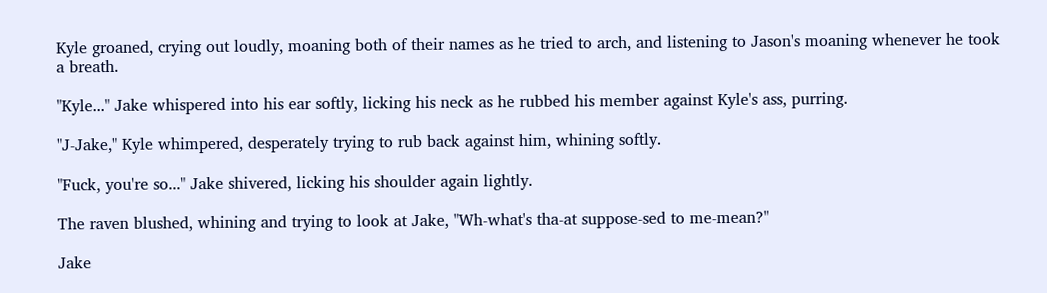Kyle groaned, crying out loudly, moaning both of their names as he tried to arch, and listening to Jason's moaning whenever he took a breath.

"Kyle..." Jake whispered into his ear softly, licking his neck as he rubbed his member against Kyle's ass, purring.

"J-Jake," Kyle whimpered, desperately trying to rub back against him, whining softly.

"Fuck, you're so..." Jake shivered, licking his shoulder again lightly.

The raven blushed, whining and trying to look at Jake, "Wh-what's tha-at suppose-sed to me-mean?"

Jake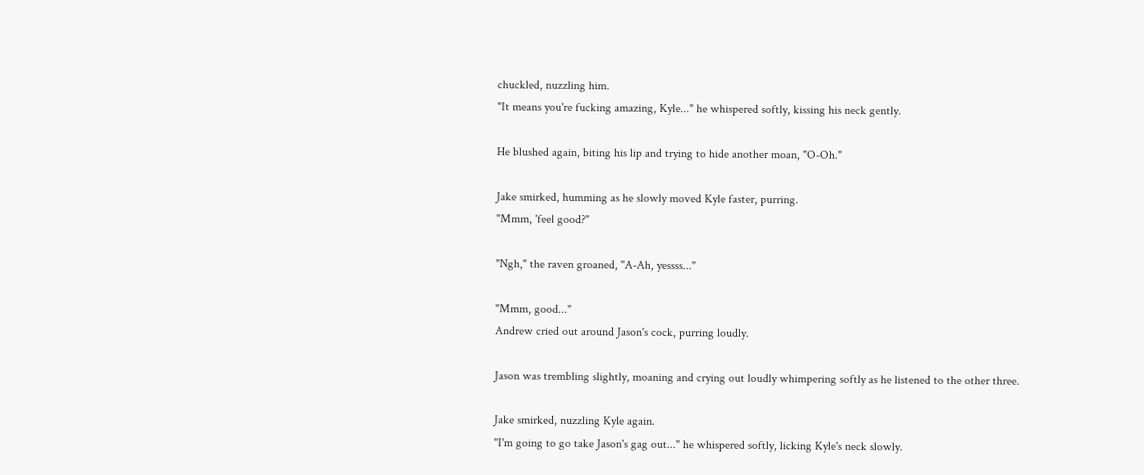chuckled, nuzzling him.
"It means you're fucking amazing, Kyle..." he whispered softly, kissing his neck gently.

He blushed again, biting his lip and trying to hide another moan, "O-Oh."

Jake smirked, humming as he slowly moved Kyle faster, purring.
"Mmm, 'feel good?"

"Ngh," the raven groaned, "A-Ah, yessss..."

"Mmm, good..."
Andrew cried out around Jason's cock, purring loudly.

Jason was trembling slightly, moaning and crying out loudly whimpering softly as he listened to the other three.

Jake smirked, nuzzling Kyle again.
"I'm going to go take Jason's gag out..." he whispered softly, licking Kyle's neck slowly.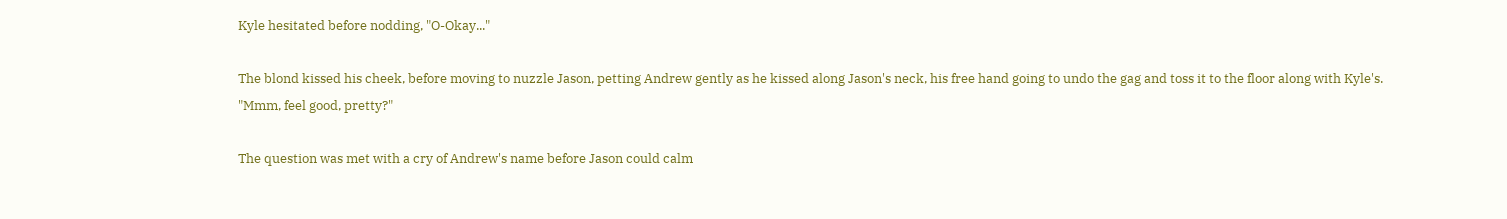Kyle hesitated before nodding, "O-Okay..."

The blond kissed his cheek, before moving to nuzzle Jason, petting Andrew gently as he kissed along Jason's neck, his free hand going to undo the gag and toss it to the floor along with Kyle's.
"Mmm, feel good, pretty?"

The question was met with a cry of Andrew's name before Jason could calm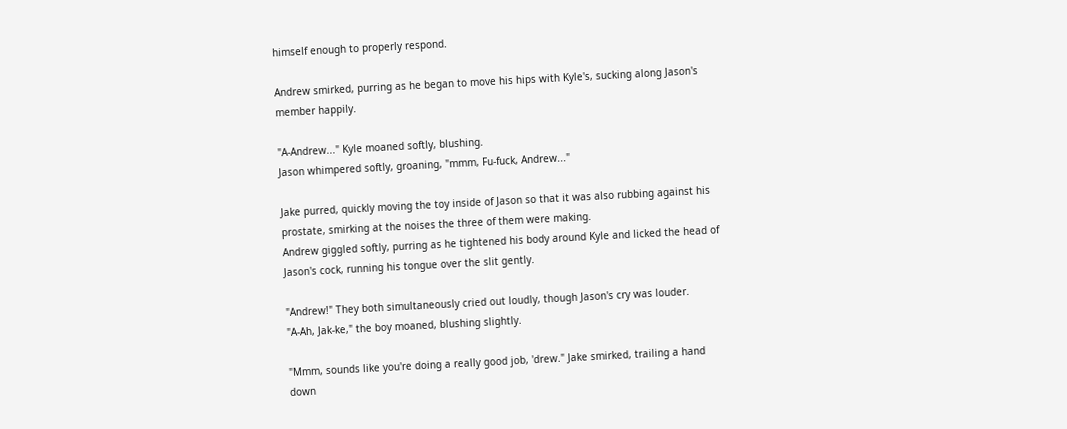himself enough to properly respond.

Andrew smirked, purring as he began to move his hips with Kyle's, sucking along Jason's member happily.

"A-Andrew..." Kyle moaned softly, blushing.
Jason whimpered softly, groaning, "mmm, Fu-fuck, Andrew..."

Jake purred, quickly moving the toy inside of Jason so that it was also rubbing against his prostate, smirking at the noises the three of them were making.
Andrew giggled softly, purring as he tightened his body around Kyle and licked the head of Jason's cock, running his tongue over the slit gently.

"Andrew!" They both simultaneously cried out loudly, though Jason's cry was louder.
"A-Ah, Jak-ke," the boy moaned, blushing slightly.

"Mmm, sounds like you're doing a really good job, 'drew." Jake smirked, trailing a hand down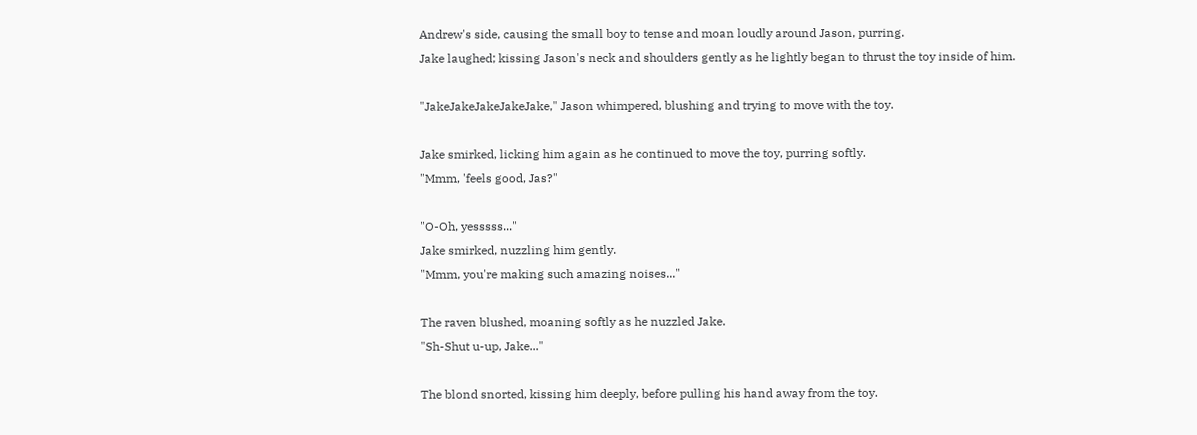Andrew's side, causing the small boy to tense and moan loudly around Jason, purring.
Jake laughed; kissing Jason's neck and shoulders gently as he lightly began to thrust the toy inside of him.

"JakeJakeJakeJakeJake," Jason whimpered, blushing and trying to move with the toy.

Jake smirked, licking him again as he continued to move the toy, purring softly.
"Mmm, 'feels good, Jas?"

"O-Oh, yesssss..."
Jake smirked, nuzzling him gently.
"Mmm, you're making such amazing noises..."

The raven blushed, moaning softly as he nuzzled Jake.
"Sh-Shut u-up, Jake..."

The blond snorted, kissing him deeply, before pulling his hand away from the toy.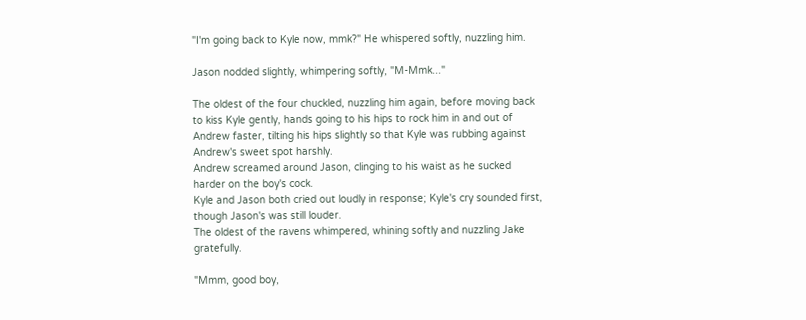"I'm going back to Kyle now, mmk?" He whispered softly, nuzzling him.

Jason nodded slightly, whimpering softly, "M-Mmk..."

The oldest of the four chuckled, nuzzling him again, before moving back to kiss Kyle gently, hands going to his hips to rock him in and out of Andrew faster, tilting his hips slightly so that Kyle was rubbing against Andrew's sweet spot harshly.
Andrew screamed around Jason, clinging to his waist as he sucked harder on the boy's cock.
Kyle and Jason both cried out loudly in response; Kyle's cry sounded first, though Jason's was still louder.
The oldest of the ravens whimpered, whining softly and nuzzling Jake gratefully.

"Mmm, good boy,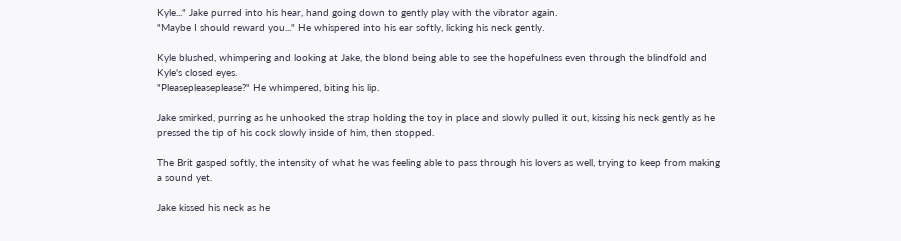Kyle..." Jake purred into his hear, hand going down to gently play with the vibrator again.
"Maybe I should reward you..." He whispered into his ear softly, licking his neck gently.

Kyle blushed, whimpering and looking at Jake, the blond being able to see the hopefulness even through the blindfold and Kyle's closed eyes.
"Pleasepleaseplease?" He whimpered, biting his lip.

Jake smirked, purring as he unhooked the strap holding the toy in place and slowly pulled it out, kissing his neck gently as he pressed the tip of his cock slowly inside of him, then stopped.

The Brit gasped softly, the intensity of what he was feeling able to pass through his lovers as well, trying to keep from making a sound yet.

Jake kissed his neck as he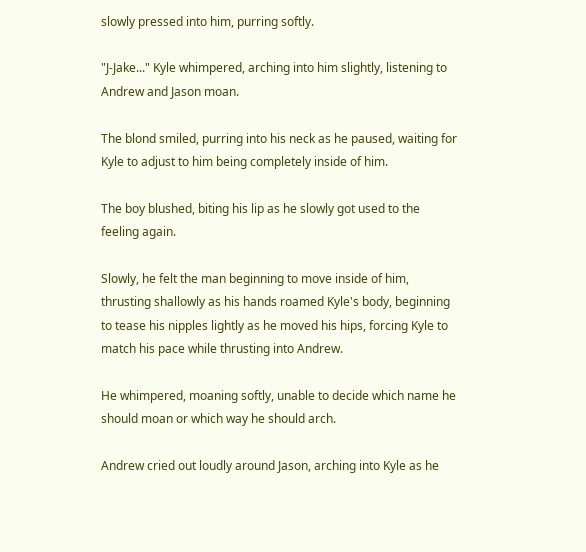slowly pressed into him, purring softly.

"J-Jake..." Kyle whimpered, arching into him slightly, listening to Andrew and Jason moan.

The blond smiled, purring into his neck as he paused, waiting for Kyle to adjust to him being completely inside of him.

The boy blushed, biting his lip as he slowly got used to the feeling again.

Slowly, he felt the man beginning to move inside of him, thrusting shallowly as his hands roamed Kyle's body, beginning to tease his nipples lightly as he moved his hips, forcing Kyle to match his pace while thrusting into Andrew.

He whimpered, moaning softly, unable to decide which name he should moan or which way he should arch.

Andrew cried out loudly around Jason, arching into Kyle as he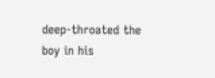deep-throated the boy in his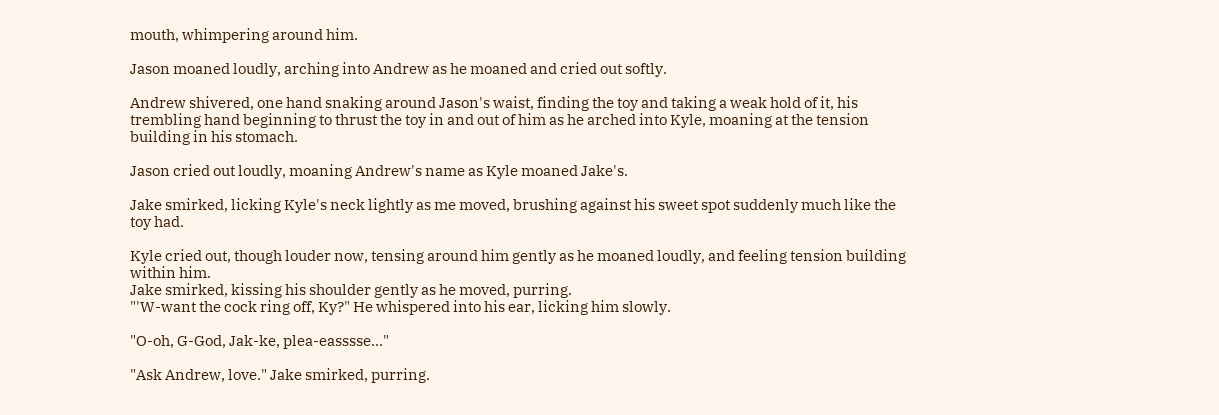mouth, whimpering around him.

Jason moaned loudly, arching into Andrew as he moaned and cried out softly.

Andrew shivered, one hand snaking around Jason's waist, finding the toy and taking a weak hold of it, his trembling hand beginning to thrust the toy in and out of him as he arched into Kyle, moaning at the tension building in his stomach.

Jason cried out loudly, moaning Andrew's name as Kyle moaned Jake's.

Jake smirked, licking Kyle's neck lightly as me moved, brushing against his sweet spot suddenly much like the toy had.

Kyle cried out, though louder now, tensing around him gently as he moaned loudly, and feeling tension building within him.
Jake smirked, kissing his shoulder gently as he moved, purring.
"'W-want the cock ring off, Ky?" He whispered into his ear, licking him slowly.

"O-oh, G-God, Jak-ke, plea-easssse..."

"Ask Andrew, love." Jake smirked, purring.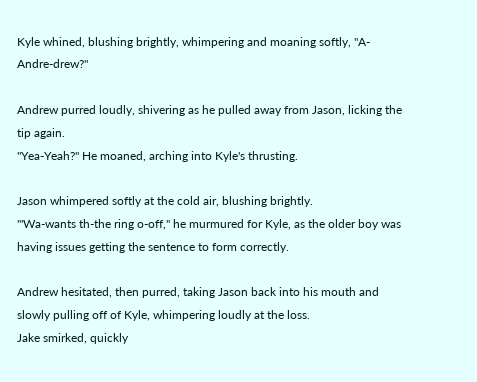Kyle whined, blushing brightly, whimpering and moaning softly, "A-Andre-drew?"

Andrew purred loudly, shivering as he pulled away from Jason, licking the tip again.
"Yea-Yeah?" He moaned, arching into Kyle's thrusting.

Jason whimpered softly at the cold air, blushing brightly.
"'Wa-wants th-the ring o-off," he murmured for Kyle, as the older boy was having issues getting the sentence to form correctly.

Andrew hesitated, then purred, taking Jason back into his mouth and slowly pulling off of Kyle, whimpering loudly at the loss.
Jake smirked, quickly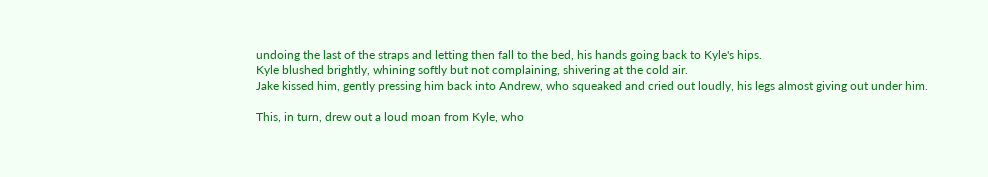undoing the last of the straps and letting then fall to the bed, his hands going back to Kyle's hips.
Kyle blushed brightly, whining softly but not complaining, shivering at the cold air.
Jake kissed him, gently pressing him back into Andrew, who squeaked and cried out loudly, his legs almost giving out under him.

This, in turn, drew out a loud moan from Kyle, who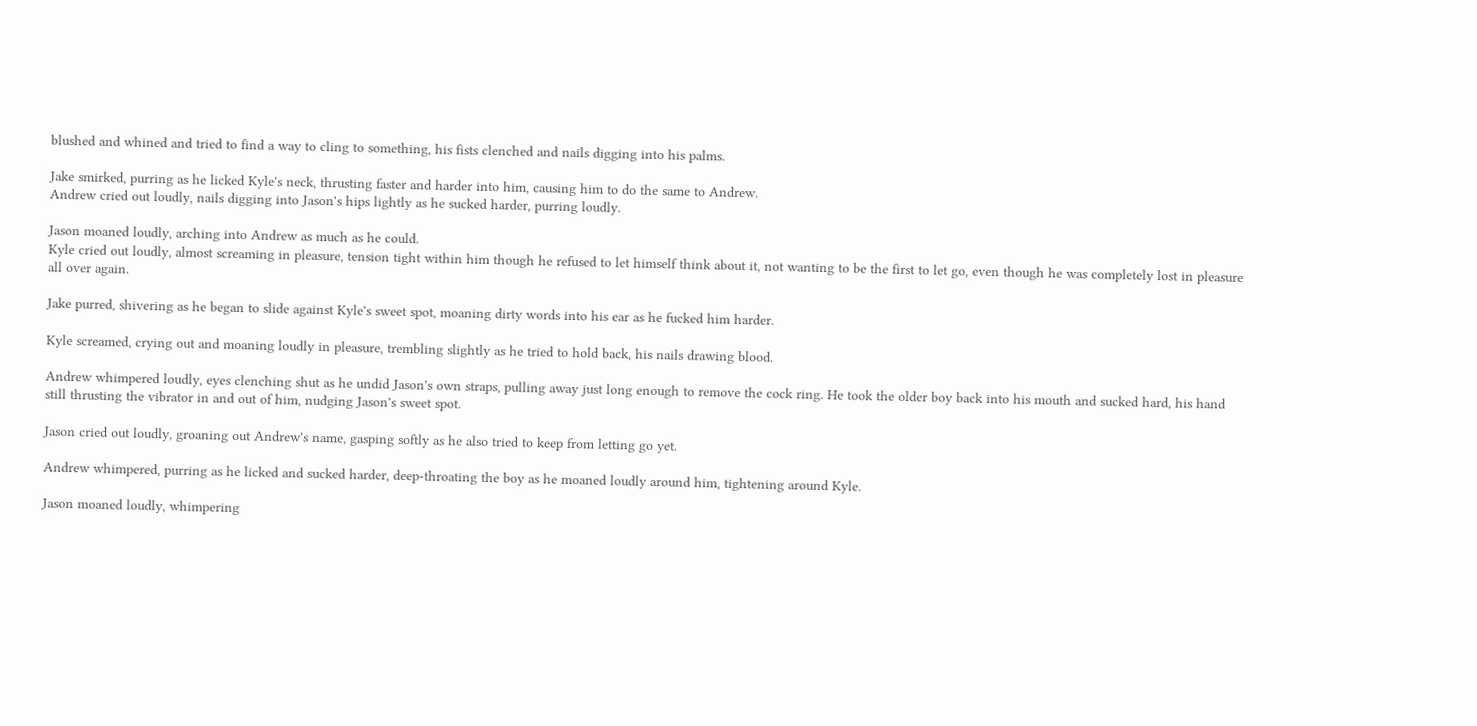blushed and whined and tried to find a way to cling to something, his fists clenched and nails digging into his palms.

Jake smirked, purring as he licked Kyle's neck, thrusting faster and harder into him, causing him to do the same to Andrew.
Andrew cried out loudly, nails digging into Jason's hips lightly as he sucked harder, purring loudly.

Jason moaned loudly, arching into Andrew as much as he could.
Kyle cried out loudly, almost screaming in pleasure, tension tight within him though he refused to let himself think about it, not wanting to be the first to let go, even though he was completely lost in pleasure all over again.

Jake purred, shivering as he began to slide against Kyle's sweet spot, moaning dirty words into his ear as he fucked him harder.

Kyle screamed, crying out and moaning loudly in pleasure, trembling slightly as he tried to hold back, his nails drawing blood.

Andrew whimpered loudly, eyes clenching shut as he undid Jason's own straps, pulling away just long enough to remove the cock ring. He took the older boy back into his mouth and sucked hard, his hand still thrusting the vibrator in and out of him, nudging Jason's sweet spot.

Jason cried out loudly, groaning out Andrew's name, gasping softly as he also tried to keep from letting go yet.

Andrew whimpered, purring as he licked and sucked harder, deep-throating the boy as he moaned loudly around him, tightening around Kyle.

Jason moaned loudly, whimpering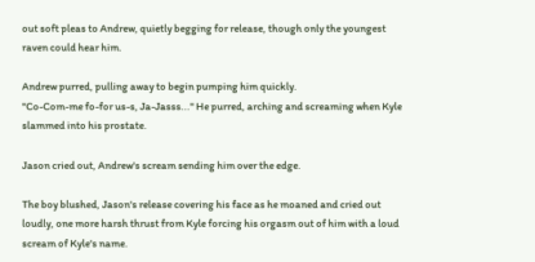out soft pleas to Andrew, quietly begging for release, though only the youngest raven could hear him.

Andrew purred, pulling away to begin pumping him quickly.
"Co-Com-me fo-for us-s, Ja-Jasss..." He purred, arching and screaming when Kyle slammed into his prostate.

Jason cried out, Andrew's scream sending him over the edge.

The boy blushed, Jason's release covering his face as he moaned and cried out loudly, one more harsh thrust from Kyle forcing his orgasm out of him with a loud scream of Kyle's name.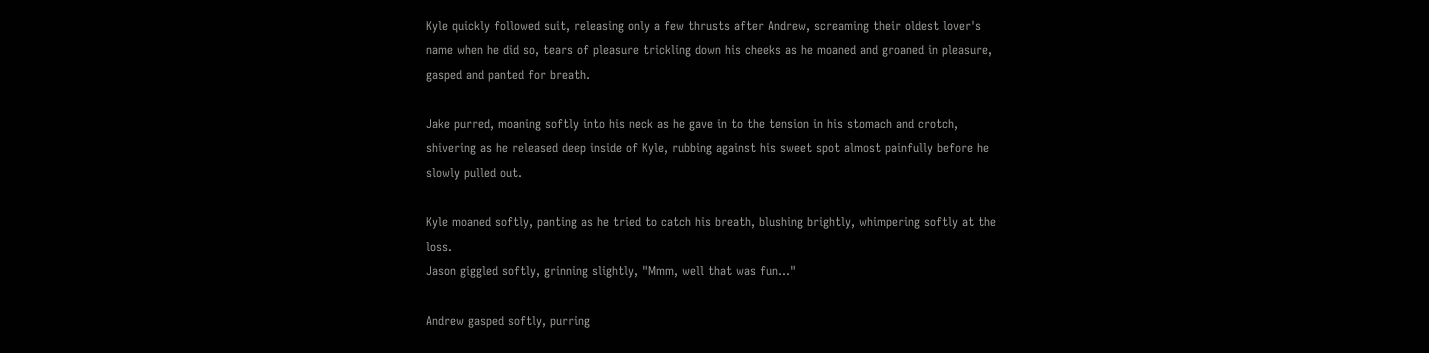Kyle quickly followed suit, releasing only a few thrusts after Andrew, screaming their oldest lover's name when he did so, tears of pleasure trickling down his cheeks as he moaned and groaned in pleasure, gasped and panted for breath.

Jake purred, moaning softly into his neck as he gave in to the tension in his stomach and crotch, shivering as he released deep inside of Kyle, rubbing against his sweet spot almost painfully before he slowly pulled out.

Kyle moaned softly, panting as he tried to catch his breath, blushing brightly, whimpering softly at the loss.
Jason giggled softly, grinning slightly, "Mmm, well that was fun..."

Andrew gasped softly, purring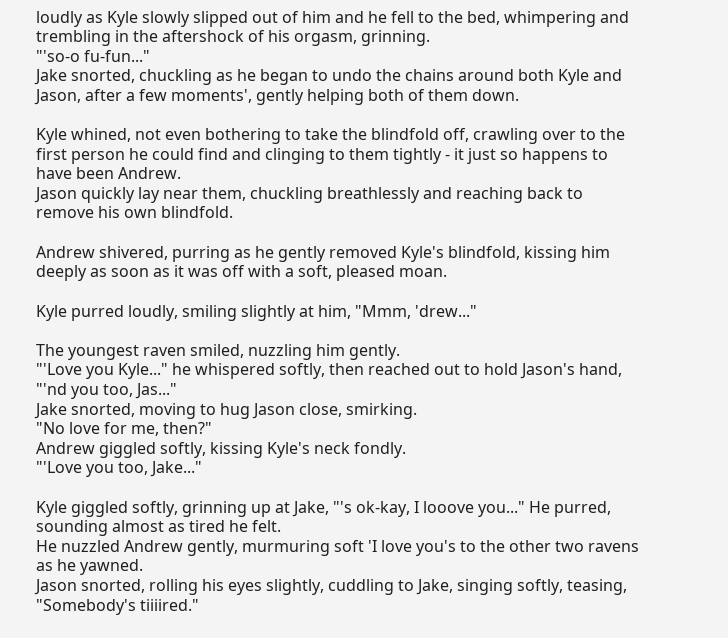loudly as Kyle slowly slipped out of him and he fell to the bed, whimpering and trembling in the aftershock of his orgasm, grinning.
"'so-o fu-fun..."
Jake snorted, chuckling as he began to undo the chains around both Kyle and Jason, after a few moments', gently helping both of them down.

Kyle whined, not even bothering to take the blindfold off, crawling over to the first person he could find and clinging to them tightly - it just so happens to have been Andrew.
Jason quickly lay near them, chuckling breathlessly and reaching back to remove his own blindfold.

Andrew shivered, purring as he gently removed Kyle's blindfold, kissing him deeply as soon as it was off with a soft, pleased moan.

Kyle purred loudly, smiling slightly at him, "Mmm, 'drew..."

The youngest raven smiled, nuzzling him gently.
"'Love you Kyle..." he whispered softly, then reached out to hold Jason's hand, "'nd you too, Jas..."
Jake snorted, moving to hug Jason close, smirking.
"No love for me, then?"
Andrew giggled softly, kissing Kyle's neck fondly.
"'Love you too, Jake..."

Kyle giggled softly, grinning up at Jake, "'s ok-kay, I looove you..." He purred, sounding almost as tired he felt.
He nuzzled Andrew gently, murmuring soft 'I love you's to the other two ravens as he yawned.
Jason snorted, rolling his eyes slightly, cuddling to Jake, singing softly, teasing, "Somebody's tiiiired."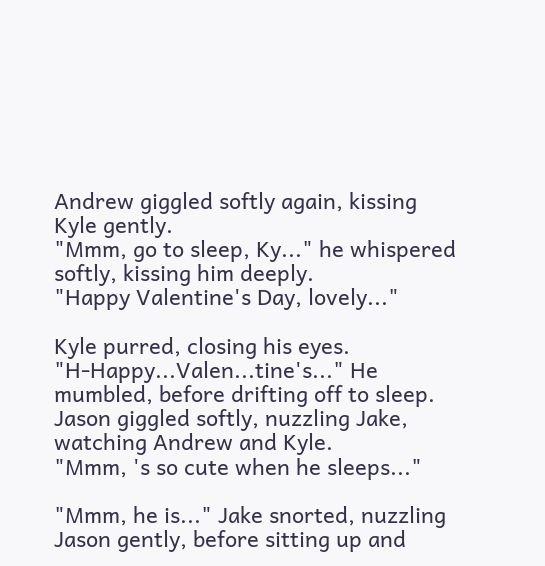Andrew giggled softly again, kissing Kyle gently.
"Mmm, go to sleep, Ky..." he whispered softly, kissing him deeply.
"Happy Valentine's Day, lovely..."

Kyle purred, closing his eyes.
"H-Happy...Valen...tine's..." He mumbled, before drifting off to sleep.
Jason giggled softly, nuzzling Jake, watching Andrew and Kyle.
"Mmm, 's so cute when he sleeps..."

"Mmm, he is..." Jake snorted, nuzzling Jason gently, before sitting up and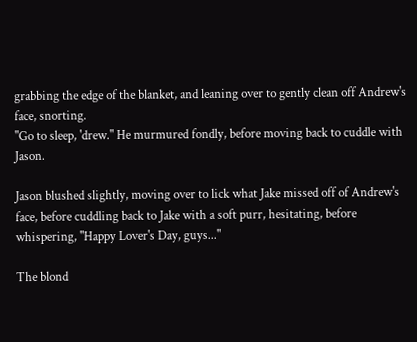grabbing the edge of the blanket, and leaning over to gently clean off Andrew's face, snorting.
"Go to sleep, 'drew." He murmured fondly, before moving back to cuddle with Jason.

Jason blushed slightly, moving over to lick what Jake missed off of Andrew's face, before cuddling back to Jake with a soft purr, hesitating, before whispering, "Happy Lover's Day, guys..."

The blond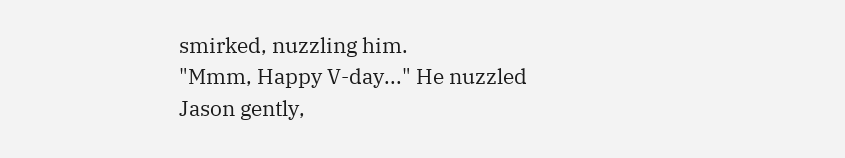smirked, nuzzling him.
"Mmm, Happy V-day..." He nuzzled Jason gently,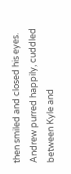then smiled and closed his eyes.
Andrew purred happily, cuddled between Kyle and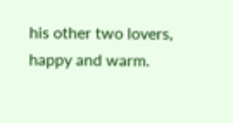his other two lovers, happy and warm.